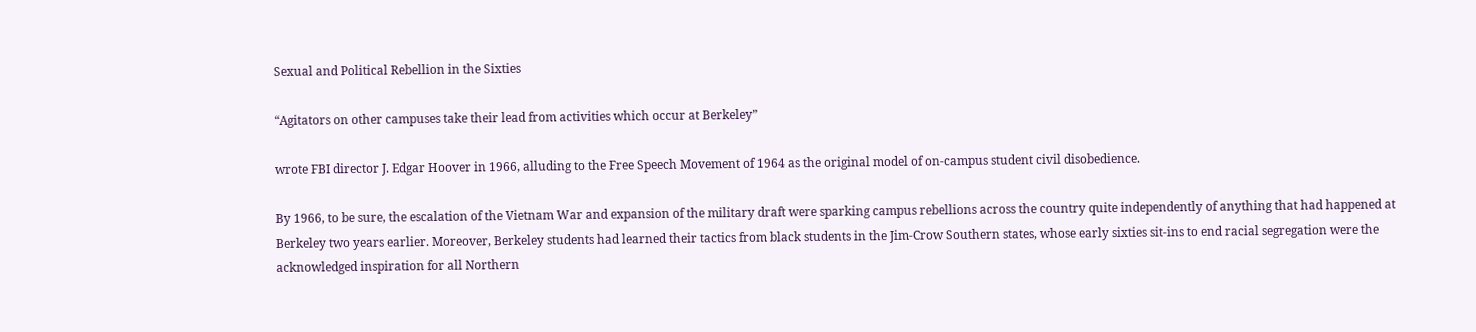Sexual and Political Rebellion in the Sixties

“Agitators on other campuses take their lead from activities which occur at Berkeley”

wrote FBI director J. Edgar Hoover in 1966, alluding to the Free Speech Movement of 1964 as the original model of on-campus student civil disobedience.

By 1966, to be sure, the escalation of the Vietnam War and expansion of the military draft were sparking campus rebellions across the country quite independently of anything that had happened at Berkeley two years earlier. Moreover, Berkeley students had learned their tactics from black students in the Jim-Crow Southern states, whose early sixties sit-ins to end racial segregation were the acknowledged inspiration for all Northern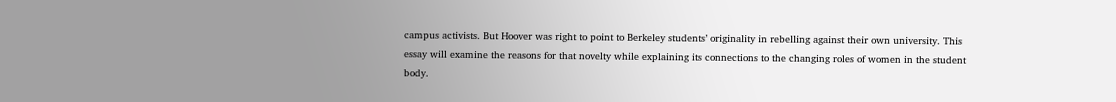campus activists. But Hoover was right to point to Berkeley students’ originality in rebelling against their own university. This essay will examine the reasons for that novelty while explaining its connections to the changing roles of women in the student body.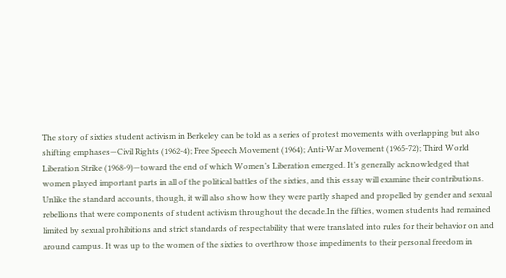The story of sixties student activism in Berkeley can be told as a series of protest movements with overlapping but also shifting emphases—Civil Rights (1962-4); Free Speech Movement (1964); Anti-War Movement (1965-72); Third World Liberation Strike (1968-9)—toward the end of which Women’s Liberation emerged. It’s generally acknowledged that women played important parts in all of the political battles of the sixties, and this essay will examine their contributions. Unlike the standard accounts, though, it will also show how they were partly shaped and propelled by gender and sexual rebellions that were components of student activism throughout the decade.In the fifties, women students had remained limited by sexual prohibitions and strict standards of respectability that were translated into rules for their behavior on and around campus. It was up to the women of the sixties to overthrow those impediments to their personal freedom in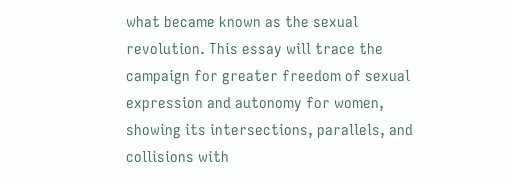what became known as the sexual revolution. This essay will trace the campaign for greater freedom of sexual expression and autonomy for women, showing its intersections, parallels, and collisions with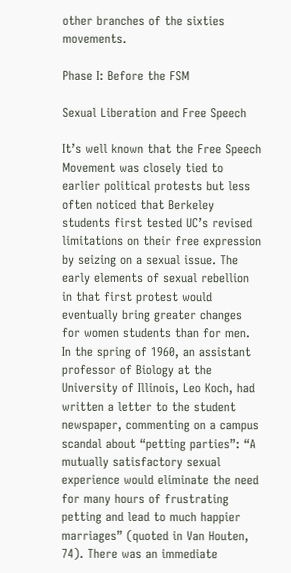other branches of the sixties movements.

Phase I: Before the FSM

Sexual Liberation and Free Speech

It’s well known that the Free Speech Movement was closely tied to earlier political protests but less often noticed that Berkeley students first tested UC’s revised limitations on their free expression by seizing on a sexual issue. The early elements of sexual rebellion in that first protest would eventually bring greater changes for women students than for men. In the spring of 1960, an assistant professor of Biology at the University of Illinois, Leo Koch, had written a letter to the student newspaper, commenting on a campus scandal about “petting parties”: “A mutually satisfactory sexual experience would eliminate the need for many hours of frustrating petting and lead to much happier marriages” (quoted in Van Houten, 74). There was an immediate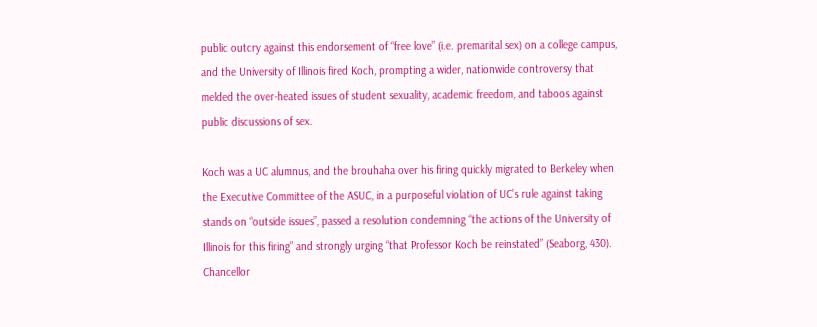public outcry against this endorsement of “free love” (i.e. premarital sex) on a college campus, and the University of Illinois fired Koch, prompting a wider, nationwide controversy that melded the over-heated issues of student sexuality, academic freedom, and taboos against public discussions of sex.

Koch was a UC alumnus, and the brouhaha over his firing quickly migrated to Berkeley when the Executive Committee of the ASUC, in a purposeful violation of UC’s rule against taking stands on “outside issues”, passed a resolution condemning “the actions of the University of Illinois for this firing” and strongly urging “that Professor Koch be reinstated” (Seaborg, 430). Chancellor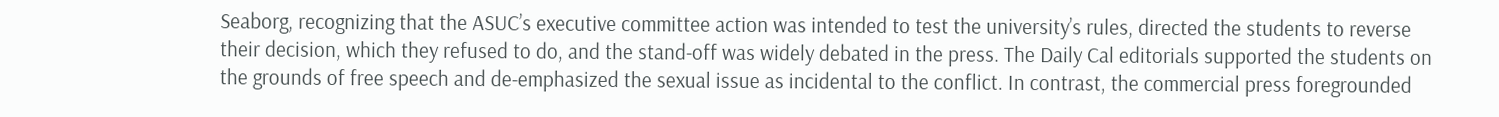Seaborg, recognizing that the ASUC’s executive committee action was intended to test the university’s rules, directed the students to reverse their decision, which they refused to do, and the stand-off was widely debated in the press. The Daily Cal editorials supported the students on the grounds of free speech and de-emphasized the sexual issue as incidental to the conflict. In contrast, the commercial press foregrounded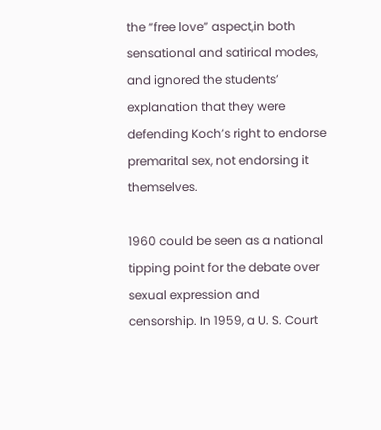the “free love” aspect,in both sensational and satirical modes, and ignored the students’ explanation that they were defending Koch’s right to endorse premarital sex, not endorsing it themselves.

1960 could be seen as a national tipping point for the debate over sexual expression and censorship. In 1959, a U. S. Court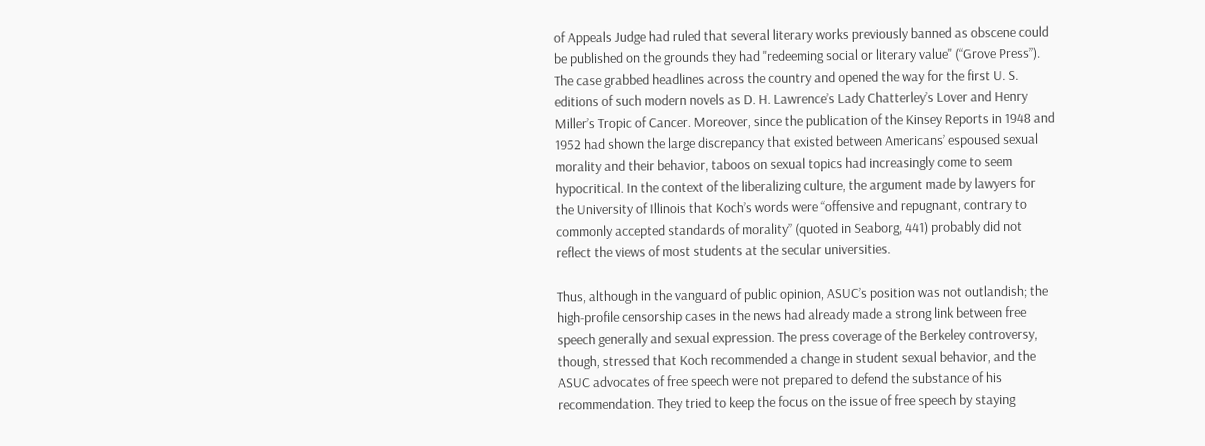of Appeals Judge had ruled that several literary works previously banned as obscene could be published on the grounds they had "redeeming social or literary value" (“Grove Press”). The case grabbed headlines across the country and opened the way for the first U. S. editions of such modern novels as D. H. Lawrence’s Lady Chatterley’s Lover and Henry Miller’s Tropic of Cancer. Moreover, since the publication of the Kinsey Reports in 1948 and 1952 had shown the large discrepancy that existed between Americans’ espoused sexual morality and their behavior, taboos on sexual topics had increasingly come to seem hypocritical. In the context of the liberalizing culture, the argument made by lawyers for the University of Illinois that Koch’s words were “offensive and repugnant, contrary to commonly accepted standards of morality” (quoted in Seaborg, 441) probably did not reflect the views of most students at the secular universities.

Thus, although in the vanguard of public opinion, ASUC’s position was not outlandish; the high-profile censorship cases in the news had already made a strong link between free speech generally and sexual expression. The press coverage of the Berkeley controversy, though, stressed that Koch recommended a change in student sexual behavior, and the ASUC advocates of free speech were not prepared to defend the substance of his recommendation. They tried to keep the focus on the issue of free speech by staying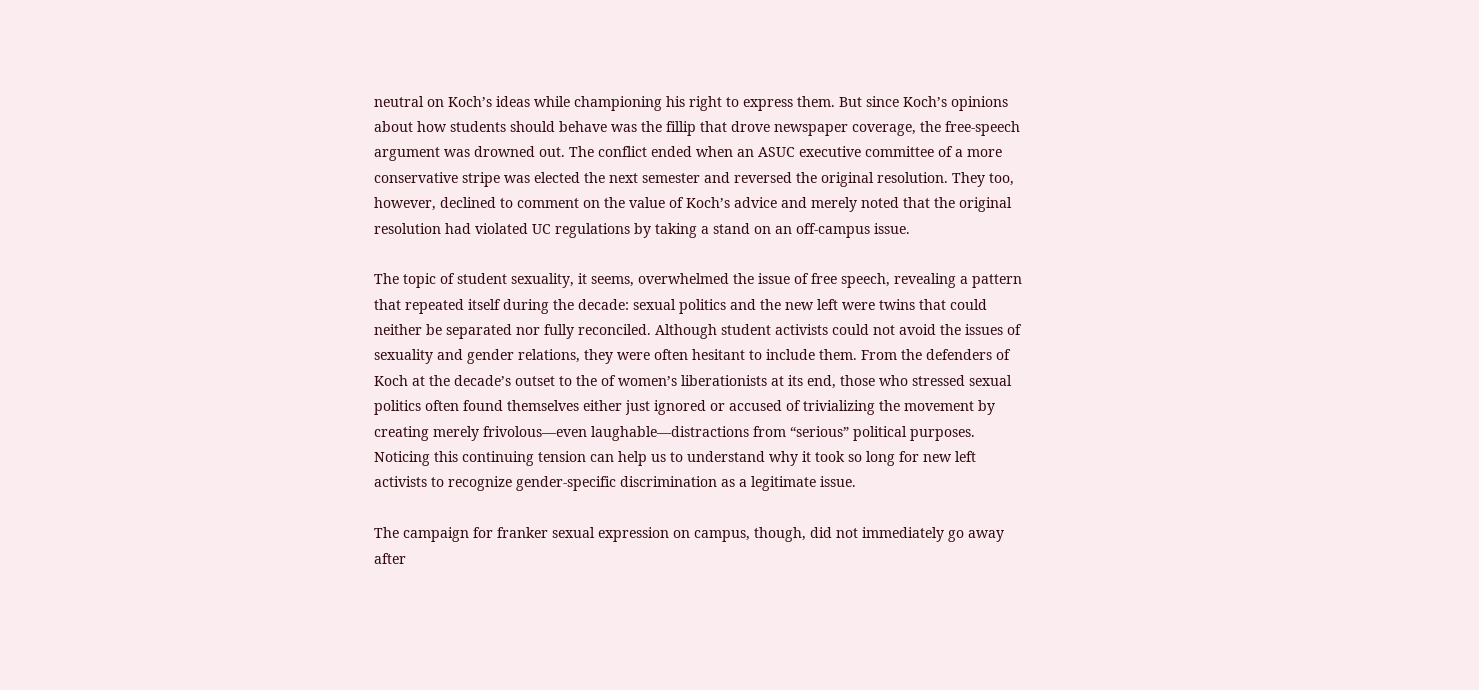neutral on Koch’s ideas while championing his right to express them. But since Koch’s opinions about how students should behave was the fillip that drove newspaper coverage, the free-speech argument was drowned out. The conflict ended when an ASUC executive committee of a more conservative stripe was elected the next semester and reversed the original resolution. They too, however, declined to comment on the value of Koch’s advice and merely noted that the original resolution had violated UC regulations by taking a stand on an off-campus issue.

The topic of student sexuality, it seems, overwhelmed the issue of free speech, revealing a pattern that repeated itself during the decade: sexual politics and the new left were twins that could neither be separated nor fully reconciled. Although student activists could not avoid the issues of sexuality and gender relations, they were often hesitant to include them. From the defenders of Koch at the decade’s outset to the of women’s liberationists at its end, those who stressed sexual politics often found themselves either just ignored or accused of trivializing the movement by creating merely frivolous—even laughable—distractions from “serious” political purposes. Noticing this continuing tension can help us to understand why it took so long for new left activists to recognize gender-specific discrimination as a legitimate issue.

The campaign for franker sexual expression on campus, though, did not immediately go away after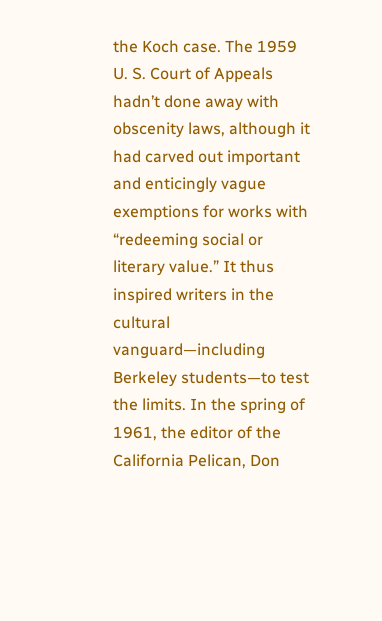the Koch case. The 1959 U. S. Court of Appeals hadn’t done away with obscenity laws, although it had carved out important and enticingly vague exemptions for works with “redeeming social or literary value.” It thus inspired writers in the cultural vanguard—including Berkeley students—to test the limits. In the spring of 1961, the editor of the California Pelican, Don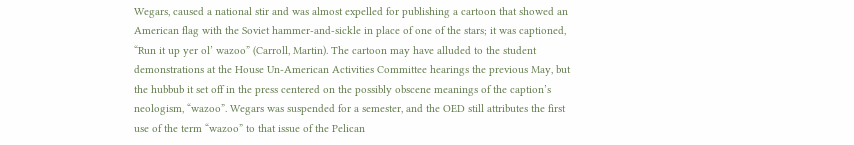Wegars, caused a national stir and was almost expelled for publishing a cartoon that showed an American flag with the Soviet hammer-and-sickle in place of one of the stars; it was captioned, “Run it up yer ol’ wazoo” (Carroll, Martin). The cartoon may have alluded to the student demonstrations at the House Un-American Activities Committee hearings the previous May, but the hubbub it set off in the press centered on the possibly obscene meanings of the caption’s neologism, “wazoo”. Wegars was suspended for a semester, and the OED still attributes the first use of the term “wazoo” to that issue of the Pelican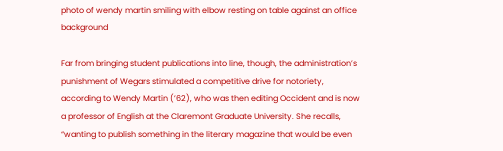photo of wendy martin smiling with elbow resting on table against an office background

Far from bringing student publications into line, though, the administration’s punishment of Wegars stimulated a competitive drive for notoriety, according to Wendy Martin (’62), who was then editing Occident and is now a professor of English at the Claremont Graduate University. She recalls, “wanting to publish something in the literary magazine that would be even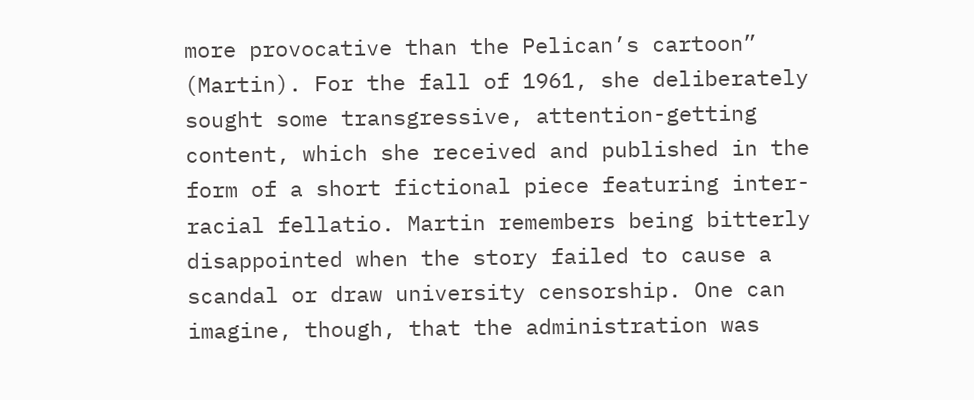more provocative than the Pelican’s cartoon” (Martin). For the fall of 1961, she deliberately sought some transgressive, attention-getting content, which she received and published in the form of a short fictional piece featuring inter-racial fellatio. Martin remembers being bitterly disappointed when the story failed to cause a scandal or draw university censorship. One can imagine, though, that the administration was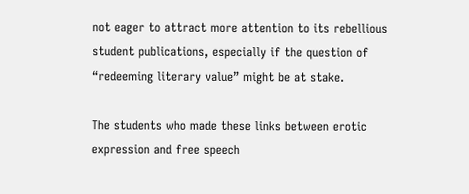not eager to attract more attention to its rebellious student publications, especially if the question of “redeeming literary value” might be at stake.

The students who made these links between erotic expression and free speech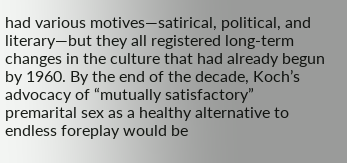had various motives—satirical, political, and literary—but they all registered long-term changes in the culture that had already begun by 1960. By the end of the decade, Koch’s advocacy of “mutually satisfactory” premarital sex as a healthy alternative to endless foreplay would be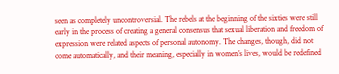seen as completely uncontroversial. The rebels at the beginning of the sixties were still early in the process of creating a general consensus that sexual liberation and freedom of expression were related aspects of personal autonomy. The changes, though, did not come automatically, and their meaning, especially in women’s lives, would be redefined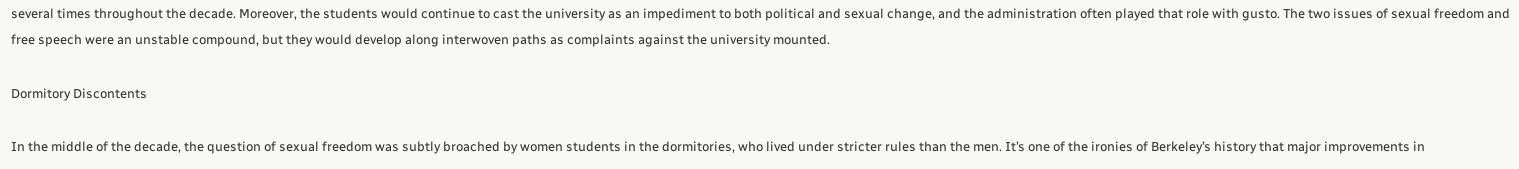several times throughout the decade. Moreover, the students would continue to cast the university as an impediment to both political and sexual change, and the administration often played that role with gusto. The two issues of sexual freedom and free speech were an unstable compound, but they would develop along interwoven paths as complaints against the university mounted.

Dormitory Discontents

In the middle of the decade, the question of sexual freedom was subtly broached by women students in the dormitories, who lived under stricter rules than the men. It’s one of the ironies of Berkeley’s history that major improvements in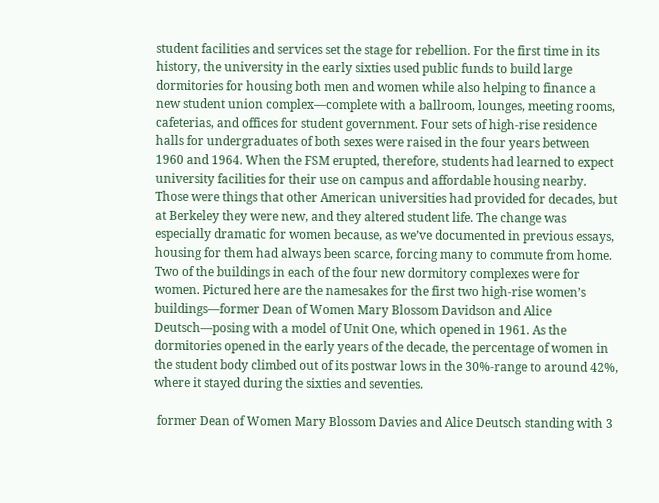student facilities and services set the stage for rebellion. For the first time in its history, the university in the early sixties used public funds to build large dormitories for housing both men and women while also helping to finance a new student union complex—complete with a ballroom, lounges, meeting rooms, cafeterias, and offices for student government. Four sets of high-rise residence halls for undergraduates of both sexes were raised in the four years between 1960 and 1964. When the FSM erupted, therefore, students had learned to expect university facilities for their use on campus and affordable housing nearby. Those were things that other American universities had provided for decades, but at Berkeley they were new, and they altered student life. The change was especially dramatic for women because, as we’ve documented in previous essays, housing for them had always been scarce, forcing many to commute from home. Two of the buildings in each of the four new dormitory complexes were for women. Pictured here are the namesakes for the first two high-rise women’s buildings—former Dean of Women Mary Blossom Davidson and Alice Deutsch—posing with a model of Unit One, which opened in 1961. As the dormitories opened in the early years of the decade, the percentage of women in the student body climbed out of its postwar lows in the 30%-range to around 42%, where it stayed during the sixties and seventies.

 former Dean of Women Mary Blossom Davies and Alice Deutsch standing with 3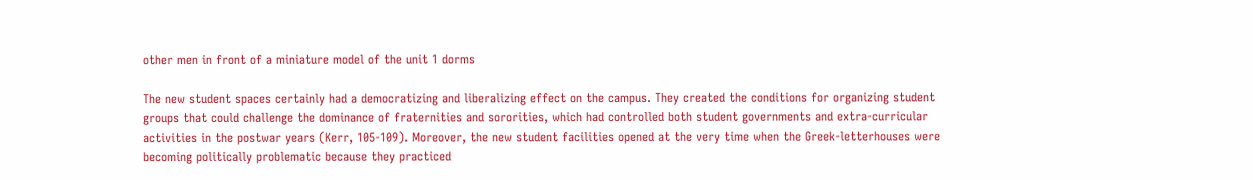other men in front of a miniature model of the unit 1 dorms

The new student spaces certainly had a democratizing and liberalizing effect on the campus. They created the conditions for organizing student groups that could challenge the dominance of fraternities and sororities, which had controlled both student governments and extra-curricular activities in the postwar years (Kerr, 105-109). Moreover, the new student facilities opened at the very time when the Greek-letterhouses were becoming politically problematic because they practiced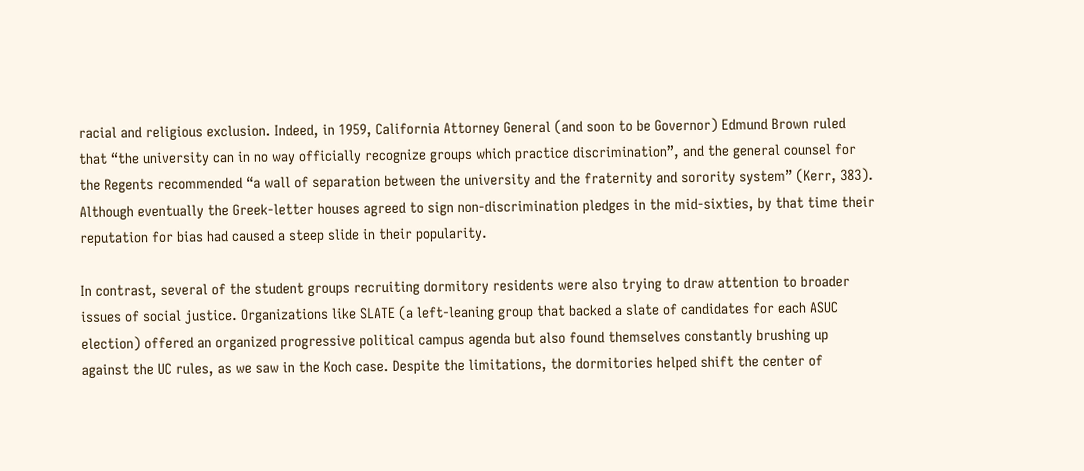racial and religious exclusion. Indeed, in 1959, California Attorney General (and soon to be Governor) Edmund Brown ruled that “the university can in no way officially recognize groups which practice discrimination”, and the general counsel for the Regents recommended “a wall of separation between the university and the fraternity and sorority system” (Kerr, 383). Although eventually the Greek-letter houses agreed to sign non-discrimination pledges in the mid-sixties, by that time their reputation for bias had caused a steep slide in their popularity.

In contrast, several of the student groups recruiting dormitory residents were also trying to draw attention to broader issues of social justice. Organizations like SLATE (a left-leaning group that backed a slate of candidates for each ASUC election) offered an organized progressive political campus agenda but also found themselves constantly brushing up against the UC rules, as we saw in the Koch case. Despite the limitations, the dormitories helped shift the center of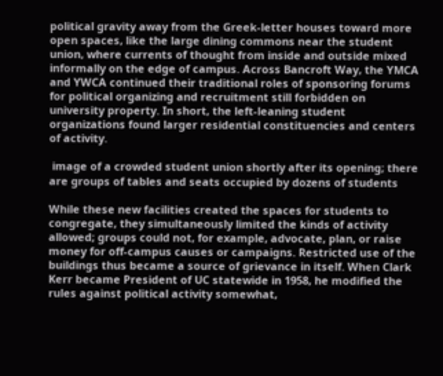political gravity away from the Greek-letter houses toward more open spaces, like the large dining commons near the student union, where currents of thought from inside and outside mixed informally on the edge of campus. Across Bancroft Way, the YMCA and YWCA continued their traditional roles of sponsoring forums for political organizing and recruitment still forbidden on university property. In short, the left-leaning student organizations found larger residential constituencies and centers of activity.

 image of a crowded student union shortly after its opening; there are groups of tables and seats occupied by dozens of students

While these new facilities created the spaces for students to congregate, they simultaneously limited the kinds of activity allowed; groups could not, for example, advocate, plan, or raise money for off-campus causes or campaigns. Restricted use of the buildings thus became a source of grievance in itself. When Clark Kerr became President of UC statewide in 1958, he modified the rules against political activity somewhat,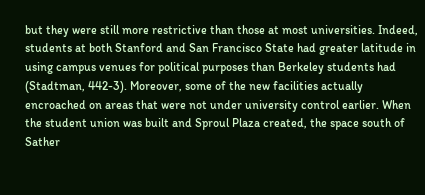but they were still more restrictive than those at most universities. Indeed, students at both Stanford and San Francisco State had greater latitude in using campus venues for political purposes than Berkeley students had (Stadtman, 442-3). Moreover, some of the new facilities actually encroached on areas that were not under university control earlier. When the student union was built and Sproul Plaza created, the space south of Sather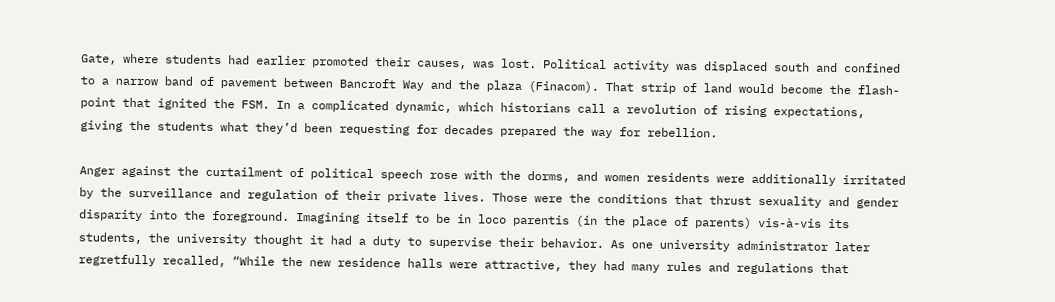Gate, where students had earlier promoted their causes, was lost. Political activity was displaced south and confined to a narrow band of pavement between Bancroft Way and the plaza (Finacom). That strip of land would become the flash-point that ignited the FSM. In a complicated dynamic, which historians call a revolution of rising expectations, giving the students what they’d been requesting for decades prepared the way for rebellion.

Anger against the curtailment of political speech rose with the dorms, and women residents were additionally irritated by the surveillance and regulation of their private lives. Those were the conditions that thrust sexuality and gender disparity into the foreground. Imagining itself to be in loco parentis (in the place of parents) vis-à-vis its students, the university thought it had a duty to supervise their behavior. As one university administrator later regretfully recalled, “While the new residence halls were attractive, they had many rules and regulations that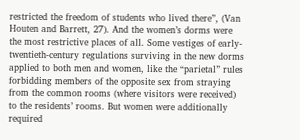restricted the freedom of students who lived there”, (Van Houten and Barrett, 27). And the women’s dorms were the most restrictive places of all. Some vestiges of early-twentieth-century regulations surviving in the new dorms applied to both men and women, like the “parietal” rules forbidding members of the opposite sex from straying from the common rooms (where visitors were received) to the residents’ rooms. But women were additionally required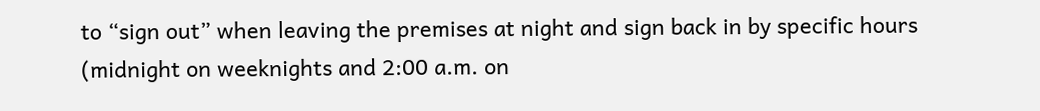to “sign out” when leaving the premises at night and sign back in by specific hours (midnight on weeknights and 2:00 a.m. on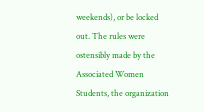weekends), or be locked out. The rules were ostensibly made by the Associated Women Students, the organization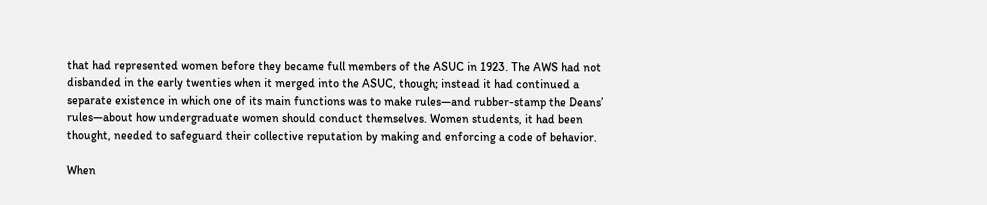that had represented women before they became full members of the ASUC in 1923. The AWS had not disbanded in the early twenties when it merged into the ASUC, though; instead it had continued a separate existence in which one of its main functions was to make rules—and rubber-stamp the Deans’ rules—about how undergraduate women should conduct themselves. Women students, it had been thought, needed to safeguard their collective reputation by making and enforcing a code of behavior.

When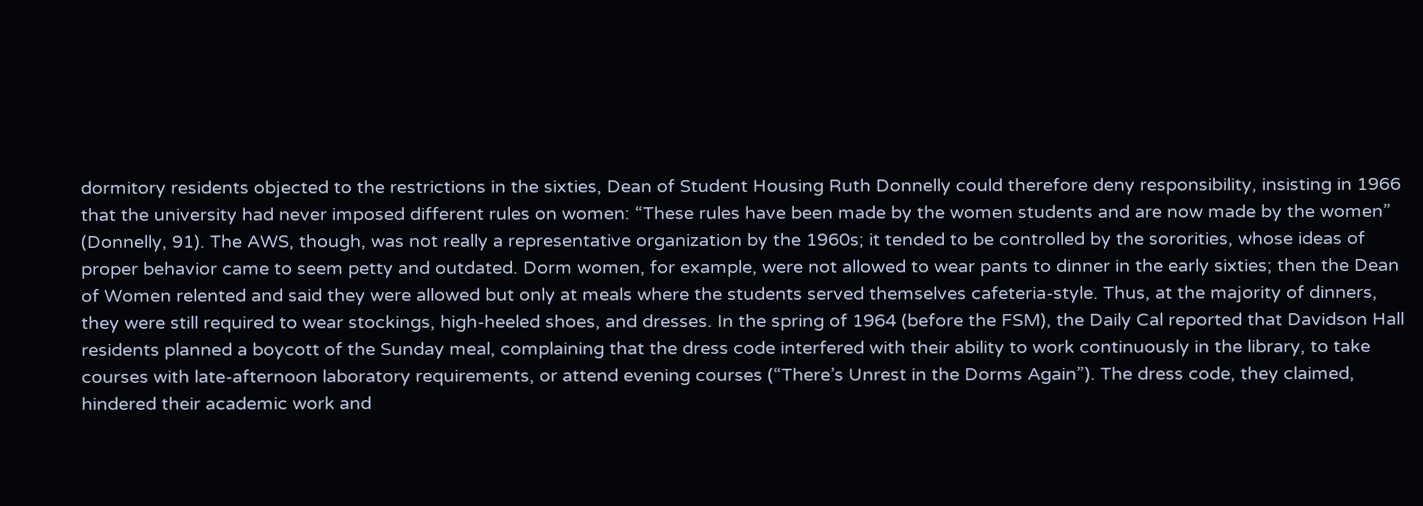dormitory residents objected to the restrictions in the sixties, Dean of Student Housing Ruth Donnelly could therefore deny responsibility, insisting in 1966 that the university had never imposed different rules on women: “These rules have been made by the women students and are now made by the women” (Donnelly, 91). The AWS, though, was not really a representative organization by the 1960s; it tended to be controlled by the sororities, whose ideas of proper behavior came to seem petty and outdated. Dorm women, for example, were not allowed to wear pants to dinner in the early sixties; then the Dean of Women relented and said they were allowed but only at meals where the students served themselves cafeteria-style. Thus, at the majority of dinners, they were still required to wear stockings, high-heeled shoes, and dresses. In the spring of 1964 (before the FSM), the Daily Cal reported that Davidson Hall residents planned a boycott of the Sunday meal, complaining that the dress code interfered with their ability to work continuously in the library, to take courses with late-afternoon laboratory requirements, or attend evening courses (“There’s Unrest in the Dorms Again”). The dress code, they claimed, hindered their academic work and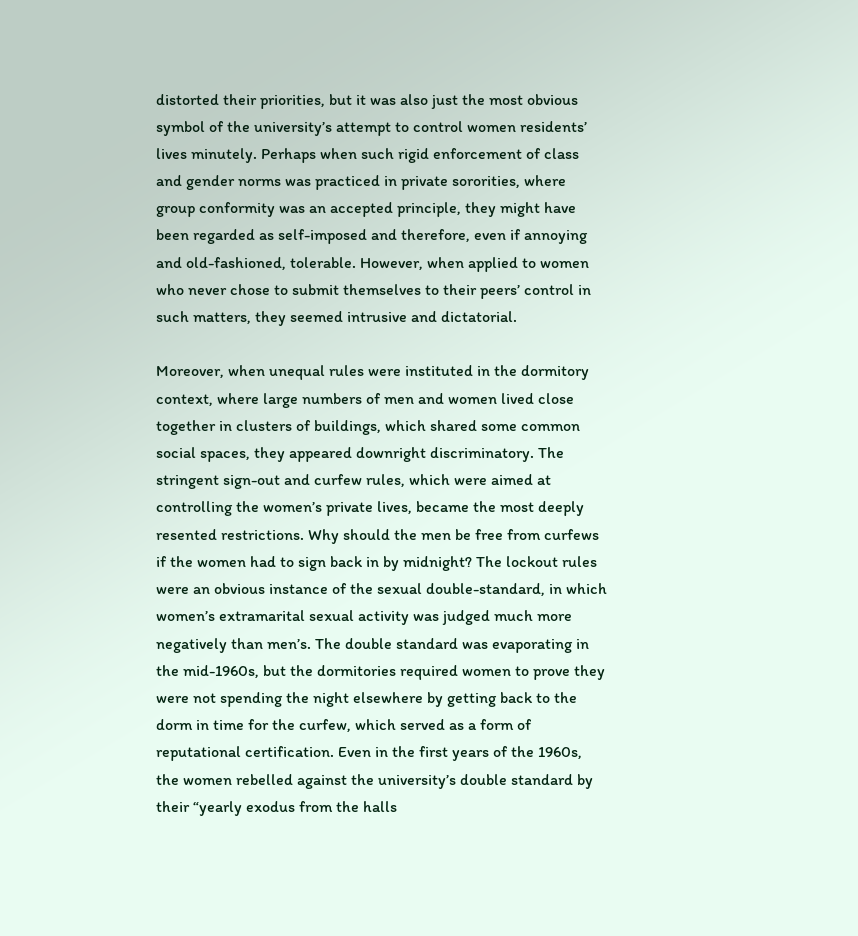distorted their priorities, but it was also just the most obvious symbol of the university’s attempt to control women residents’ lives minutely. Perhaps when such rigid enforcement of class and gender norms was practiced in private sororities, where group conformity was an accepted principle, they might have been regarded as self-imposed and therefore, even if annoying and old-fashioned, tolerable. However, when applied to women who never chose to submit themselves to their peers’ control in such matters, they seemed intrusive and dictatorial.

Moreover, when unequal rules were instituted in the dormitory context, where large numbers of men and women lived close together in clusters of buildings, which shared some common social spaces, they appeared downright discriminatory. The stringent sign-out and curfew rules, which were aimed at controlling the women’s private lives, became the most deeply resented restrictions. Why should the men be free from curfews if the women had to sign back in by midnight? The lockout rules were an obvious instance of the sexual double-standard, in which women’s extramarital sexual activity was judged much more negatively than men’s. The double standard was evaporating in the mid-1960s, but the dormitories required women to prove they were not spending the night elsewhere by getting back to the dorm in time for the curfew, which served as a form of reputational certification. Even in the first years of the 1960s, the women rebelled against the university’s double standard by their “yearly exodus from the halls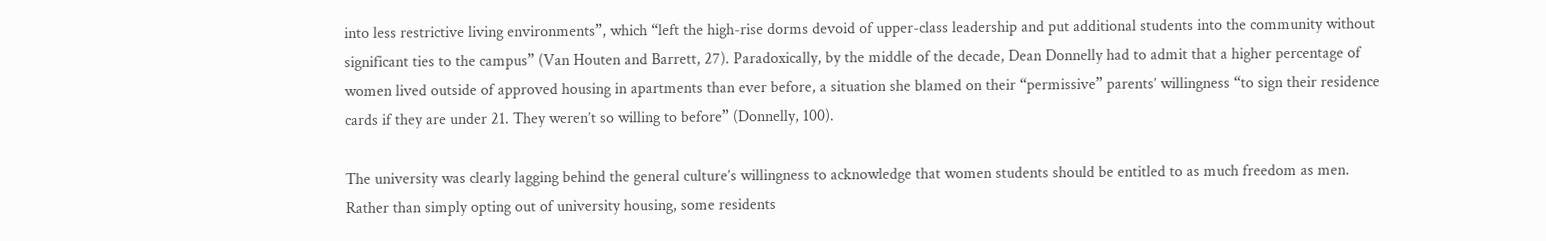into less restrictive living environments”, which “left the high-rise dorms devoid of upper-class leadership and put additional students into the community without significant ties to the campus” (Van Houten and Barrett, 27). Paradoxically, by the middle of the decade, Dean Donnelly had to admit that a higher percentage of women lived outside of approved housing in apartments than ever before, a situation she blamed on their “permissive” parents’ willingness “to sign their residence cards if they are under 21. They weren’t so willing to before” (Donnelly, 100).

The university was clearly lagging behind the general culture’s willingness to acknowledge that women students should be entitled to as much freedom as men. Rather than simply opting out of university housing, some residents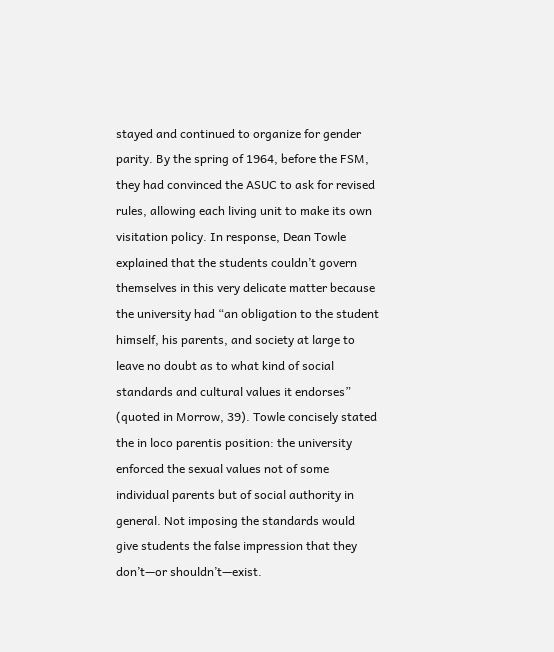stayed and continued to organize for gender parity. By the spring of 1964, before the FSM, they had convinced the ASUC to ask for revised rules, allowing each living unit to make its own visitation policy. In response, Dean Towle explained that the students couldn’t govern themselves in this very delicate matter because the university had “an obligation to the student himself, his parents, and society at large to leave no doubt as to what kind of social standards and cultural values it endorses” (quoted in Morrow, 39). Towle concisely stated the in loco parentis position: the university enforced the sexual values not of some individual parents but of social authority in general. Not imposing the standards would give students the false impression that they don’t—or shouldn’t—exist.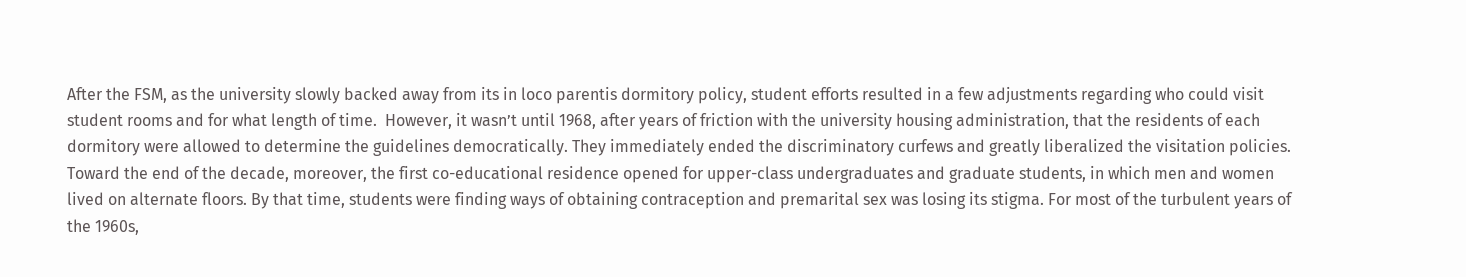After the FSM, as the university slowly backed away from its in loco parentis dormitory policy, student efforts resulted in a few adjustments regarding who could visit student rooms and for what length of time.  However, it wasn’t until 1968, after years of friction with the university housing administration, that the residents of each dormitory were allowed to determine the guidelines democratically. They immediately ended the discriminatory curfews and greatly liberalized the visitation policies. Toward the end of the decade, moreover, the first co-educational residence opened for upper-class undergraduates and graduate students, in which men and women lived on alternate floors. By that time, students were finding ways of obtaining contraception and premarital sex was losing its stigma. For most of the turbulent years of the 1960s,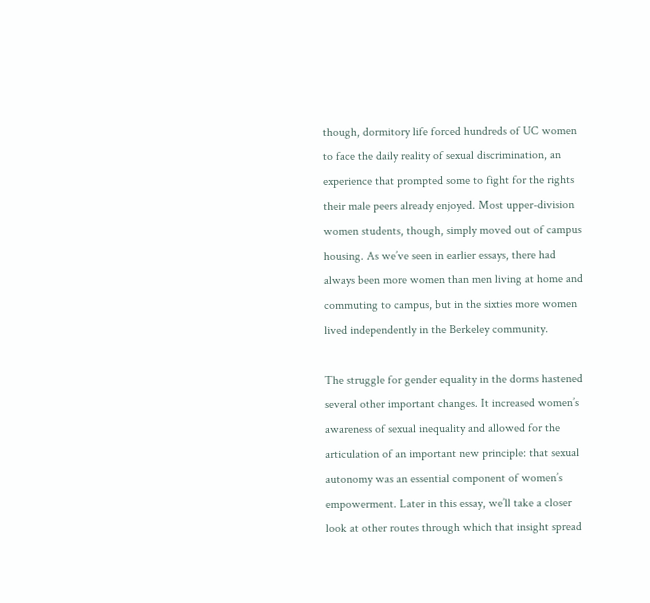though, dormitory life forced hundreds of UC women to face the daily reality of sexual discrimination, an experience that prompted some to fight for the rights their male peers already enjoyed. Most upper-division women students, though, simply moved out of campus housing. As we’ve seen in earlier essays, there had always been more women than men living at home and commuting to campus, but in the sixties more women lived independently in the Berkeley community.

The struggle for gender equality in the dorms hastened several other important changes. It increased women’s awareness of sexual inequality and allowed for the articulation of an important new principle: that sexual autonomy was an essential component of women’s empowerment. Later in this essay, we’ll take a closer look at other routes through which that insight spread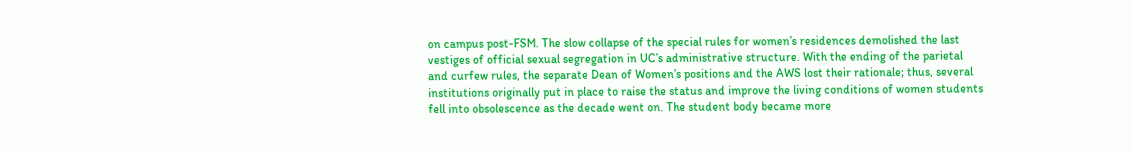on campus post-FSM. The slow collapse of the special rules for women’s residences demolished the last vestiges of official sexual segregation in UC’s administrative structure. With the ending of the parietal and curfew rules, the separate Dean of Women’s positions and the AWS lost their rationale; thus, several institutions originally put in place to raise the status and improve the living conditions of women students fell into obsolescence as the decade went on. The student body became more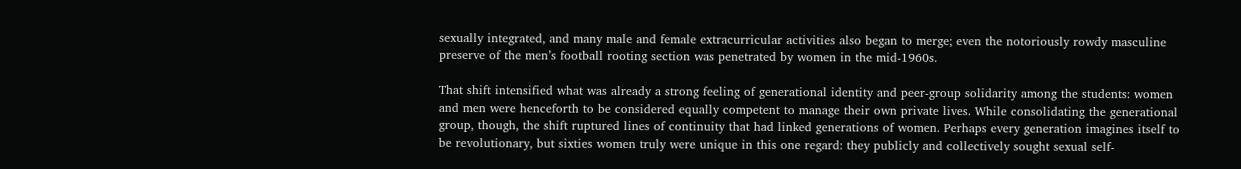sexually integrated, and many male and female extracurricular activities also began to merge; even the notoriously rowdy masculine preserve of the men’s football rooting section was penetrated by women in the mid-1960s.

That shift intensified what was already a strong feeling of generational identity and peer-group solidarity among the students: women and men were henceforth to be considered equally competent to manage their own private lives. While consolidating the generational group, though, the shift ruptured lines of continuity that had linked generations of women. Perhaps every generation imagines itself to be revolutionary, but sixties women truly were unique in this one regard: they publicly and collectively sought sexual self-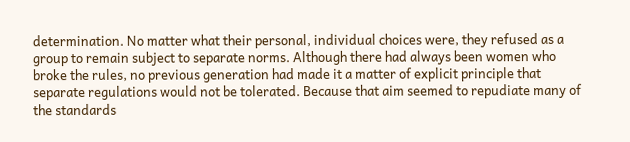determination. No matter what their personal, individual choices were, they refused as a group to remain subject to separate norms. Although there had always been women who broke the rules, no previous generation had made it a matter of explicit principle that separate regulations would not be tolerated. Because that aim seemed to repudiate many of the standards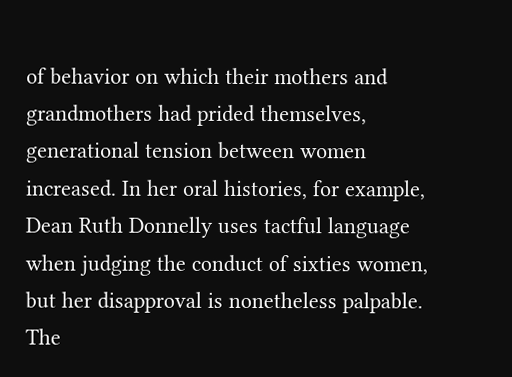of behavior on which their mothers and grandmothers had prided themselves, generational tension between women increased. In her oral histories, for example, Dean Ruth Donnelly uses tactful language when judging the conduct of sixties women, but her disapproval is nonetheless palpable. The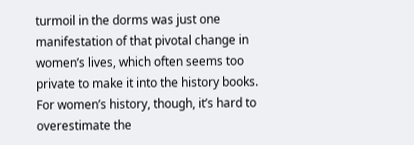turmoil in the dorms was just one manifestation of that pivotal change in women’s lives, which often seems too private to make it into the history books. For women’s history, though, it’s hard to overestimate the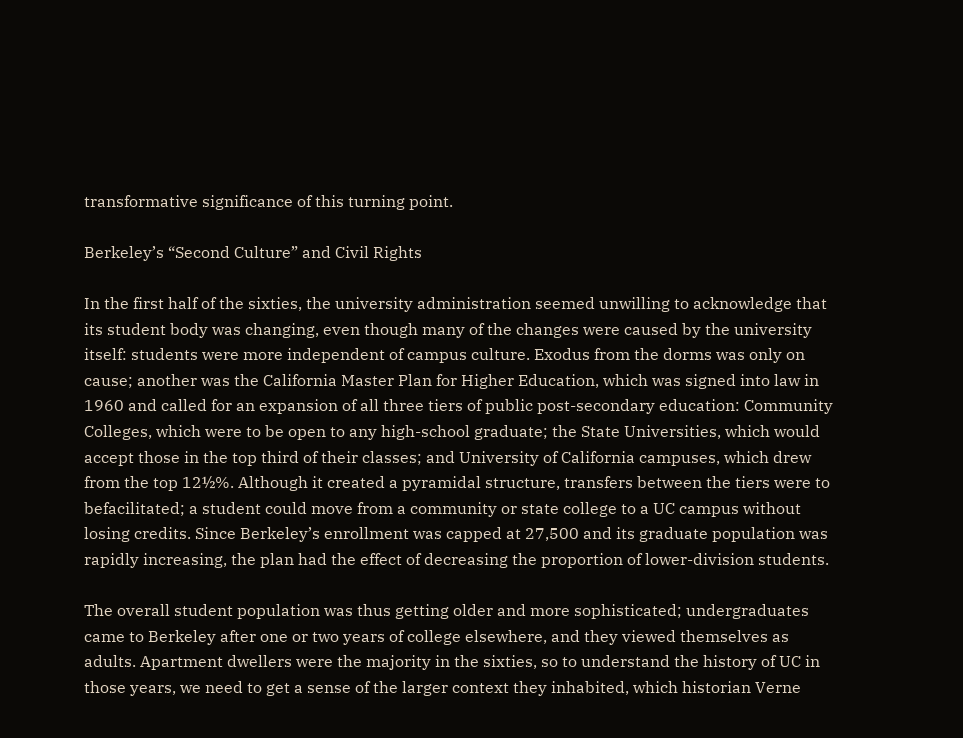transformative significance of this turning point.

Berkeley’s “Second Culture” and Civil Rights

In the first half of the sixties, the university administration seemed unwilling to acknowledge that its student body was changing, even though many of the changes were caused by the university itself: students were more independent of campus culture. Exodus from the dorms was only on cause; another was the California Master Plan for Higher Education, which was signed into law in 1960 and called for an expansion of all three tiers of public post-secondary education: Community Colleges, which were to be open to any high-school graduate; the State Universities, which would accept those in the top third of their classes; and University of California campuses, which drew from the top 12½%. Although it created a pyramidal structure, transfers between the tiers were to befacilitated; a student could move from a community or state college to a UC campus without losing credits. Since Berkeley’s enrollment was capped at 27,500 and its graduate population was rapidly increasing, the plan had the effect of decreasing the proportion of lower-division students.

The overall student population was thus getting older and more sophisticated; undergraduates came to Berkeley after one or two years of college elsewhere, and they viewed themselves as adults. Apartment dwellers were the majority in the sixties, so to understand the history of UC in those years, we need to get a sense of the larger context they inhabited, which historian Verne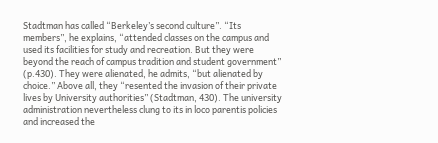Stadtman has called “Berkeley’s second culture”. “Its members”, he explains, “attended classes on the campus and used its facilities for study and recreation. But they were beyond the reach of campus tradition and student government” (p.430). They were alienated, he admits, “but alienated by choice.” Above all, they “resented the invasion of their private lives by University authorities” (Stadtman, 430). The university administration nevertheless clung to its in loco parentis policies and increased the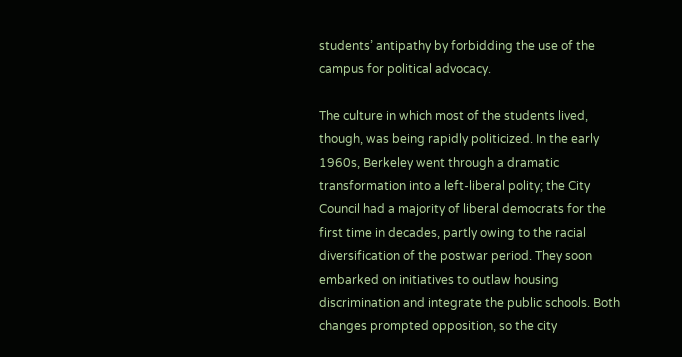students’ antipathy by forbidding the use of the campus for political advocacy.

The culture in which most of the students lived, though, was being rapidly politicized. In the early 1960s, Berkeley went through a dramatic transformation into a left-liberal polity; the City Council had a majority of liberal democrats for the first time in decades, partly owing to the racial diversification of the postwar period. They soon embarked on initiatives to outlaw housing discrimination and integrate the public schools. Both changes prompted opposition, so the city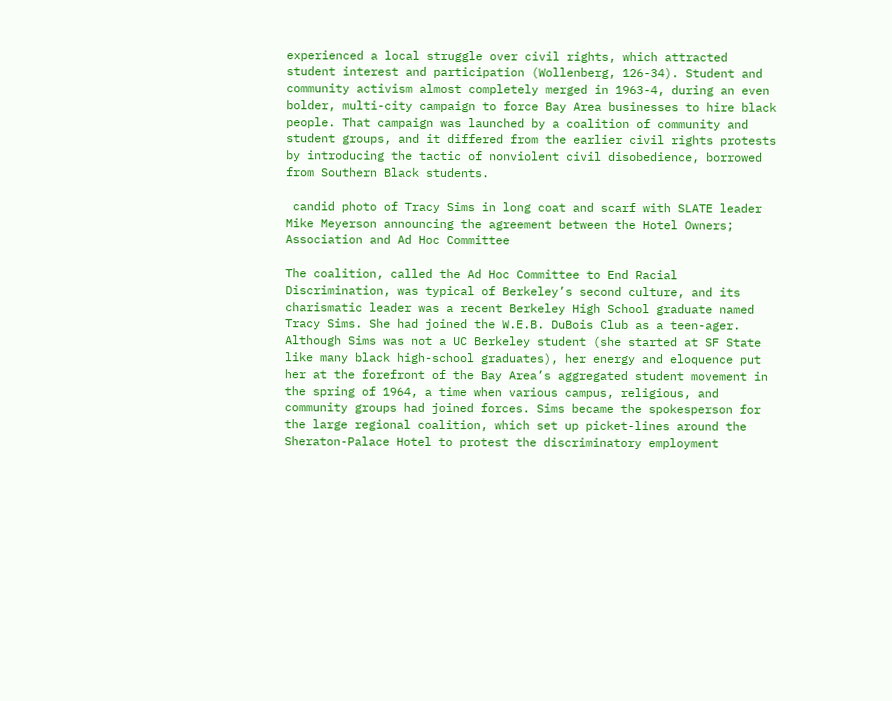experienced a local struggle over civil rights, which attracted student interest and participation (Wollenberg, 126-34). Student and community activism almost completely merged in 1963-4, during an even bolder, multi-city campaign to force Bay Area businesses to hire black people. That campaign was launched by a coalition of community and student groups, and it differed from the earlier civil rights protests by introducing the tactic of nonviolent civil disobedience, borrowed from Southern Black students.

 candid photo of Tracy Sims in long coat and scarf with SLATE leader Mike Meyerson announcing the agreement between the Hotel Owners; Association and Ad Hoc Committee

The coalition, called the Ad Hoc Committee to End Racial Discrimination, was typical of Berkeley’s second culture, and its charismatic leader was a recent Berkeley High School graduate named Tracy Sims. She had joined the W.E.B. DuBois Club as a teen-ager. Although Sims was not a UC Berkeley student (she started at SF State like many black high-school graduates), her energy and eloquence put her at the forefront of the Bay Area’s aggregated student movement in the spring of 1964, a time when various campus, religious, and community groups had joined forces. Sims became the spokesperson for the large regional coalition, which set up picket-lines around the Sheraton-Palace Hotel to protest the discriminatory employment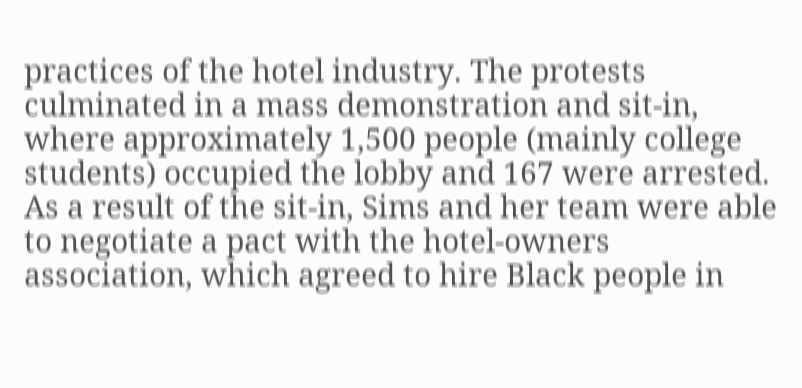practices of the hotel industry. The protests culminated in a mass demonstration and sit-in, where approximately 1,500 people (mainly college students) occupied the lobby and 167 were arrested. As a result of the sit-in, Sims and her team were able to negotiate a pact with the hotel-owners association, which agreed to hire Black people in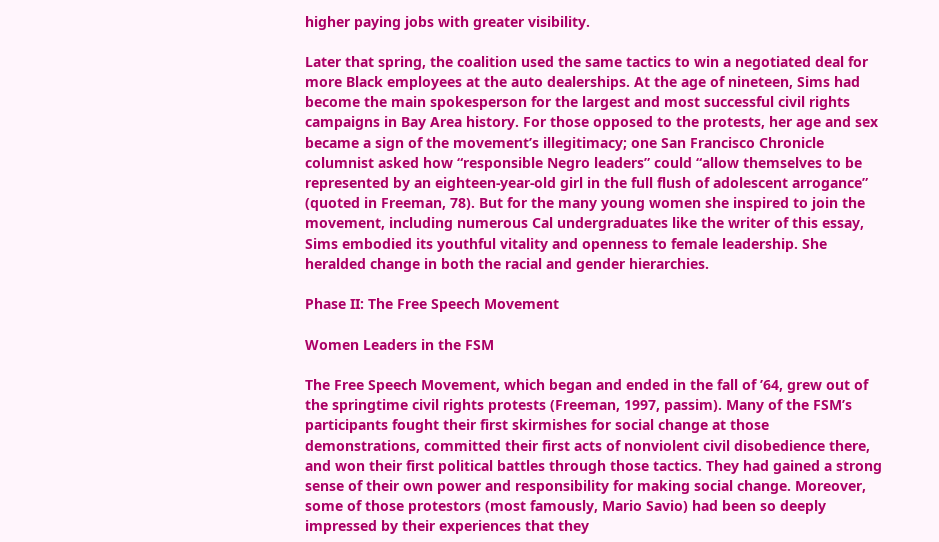higher paying jobs with greater visibility.

Later that spring, the coalition used the same tactics to win a negotiated deal for more Black employees at the auto dealerships. At the age of nineteen, Sims had become the main spokesperson for the largest and most successful civil rights campaigns in Bay Area history. For those opposed to the protests, her age and sex became a sign of the movement’s illegitimacy; one San Francisco Chronicle columnist asked how “responsible Negro leaders” could “allow themselves to be represented by an eighteen-year-old girl in the full flush of adolescent arrogance” (quoted in Freeman, 78). But for the many young women she inspired to join the movement, including numerous Cal undergraduates like the writer of this essay, Sims embodied its youthful vitality and openness to female leadership. She heralded change in both the racial and gender hierarchies.

Phase II: The Free Speech Movement

Women Leaders in the FSM

The Free Speech Movement, which began and ended in the fall of ’64, grew out of the springtime civil rights protests (Freeman, 1997, passim). Many of the FSM’s participants fought their first skirmishes for social change at those demonstrations, committed their first acts of nonviolent civil disobedience there, and won their first political battles through those tactics. They had gained a strong sense of their own power and responsibility for making social change. Moreover, some of those protestors (most famously, Mario Savio) had been so deeply impressed by their experiences that they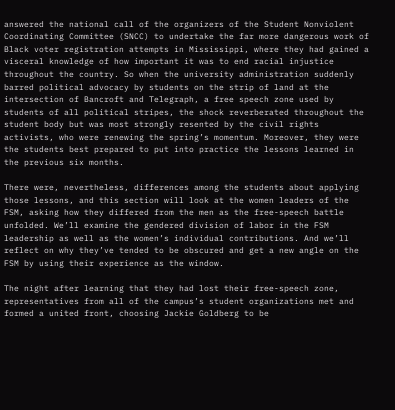answered the national call of the organizers of the Student Nonviolent Coordinating Committee (SNCC) to undertake the far more dangerous work of Black voter registration attempts in Mississippi, where they had gained a visceral knowledge of how important it was to end racial injustice throughout the country. So when the university administration suddenly barred political advocacy by students on the strip of land at the intersection of Bancroft and Telegraph, a free speech zone used by students of all political stripes, the shock reverberated throughout the student body but was most strongly resented by the civil rights activists, who were renewing the spring’s momentum. Moreover, they were the students best prepared to put into practice the lessons learned in the previous six months.

There were, nevertheless, differences among the students about applying those lessons, and this section will look at the women leaders of the FSM, asking how they differed from the men as the free-speech battle unfolded. We’ll examine the gendered division of labor in the FSM leadership as well as the women’s individual contributions. And we’ll reflect on why they’ve tended to be obscured and get a new angle on the FSM by using their experience as the window.

The night after learning that they had lost their free-speech zone, representatives from all of the campus’s student organizations met and formed a united front, choosing Jackie Goldberg to be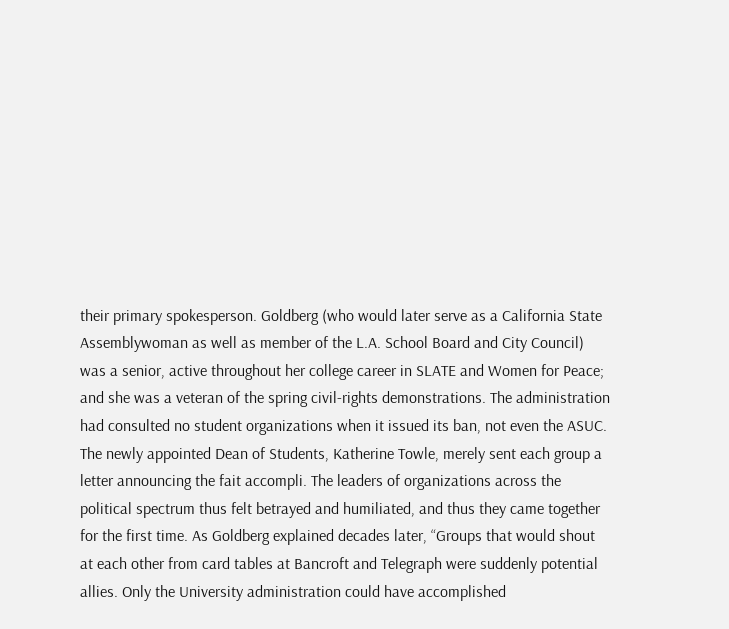their primary spokesperson. Goldberg (who would later serve as a California State Assemblywoman as well as member of the L.A. School Board and City Council) was a senior, active throughout her college career in SLATE and Women for Peace; and she was a veteran of the spring civil-rights demonstrations. The administration had consulted no student organizations when it issued its ban, not even the ASUC. The newly appointed Dean of Students, Katherine Towle, merely sent each group a letter announcing the fait accompli. The leaders of organizations across the political spectrum thus felt betrayed and humiliated, and thus they came together for the first time. As Goldberg explained decades later, “Groups that would shout at each other from card tables at Bancroft and Telegraph were suddenly potential allies. Only the University administration could have accomplished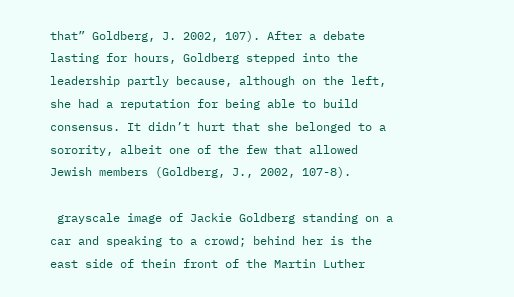that” Goldberg, J. 2002, 107). After a debate lasting for hours, Goldberg stepped into the leadership partly because, although on the left, she had a reputation for being able to build consensus. It didn’t hurt that she belonged to a sorority, albeit one of the few that allowed Jewish members (Goldberg, J., 2002, 107-8).

 grayscale image of Jackie Goldberg standing on a car and speaking to a crowd; behind her is the east side of thein front of the Martin Luther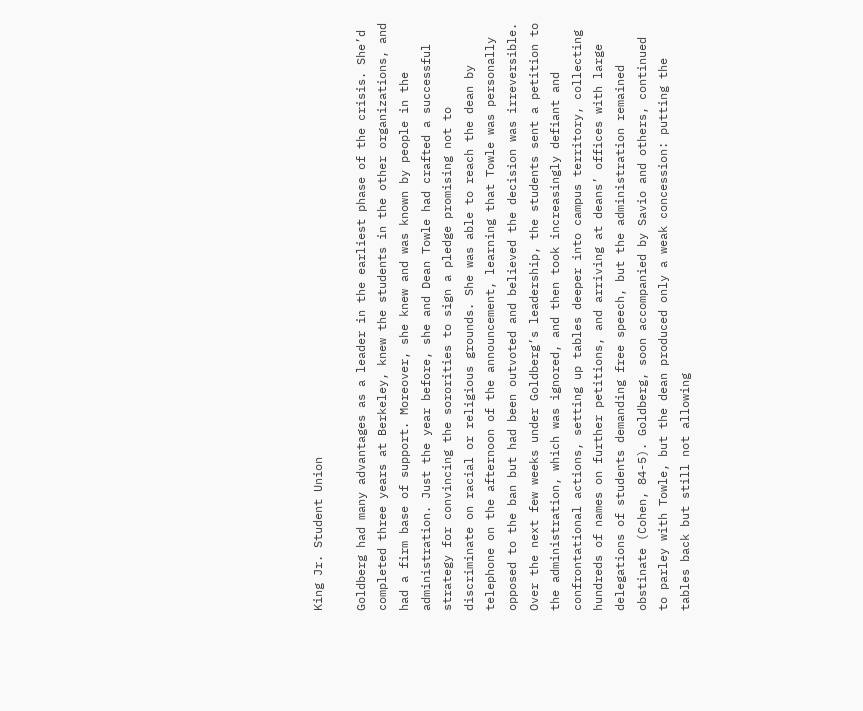King Jr. Student Union

Goldberg had many advantages as a leader in the earliest phase of the crisis. She’d   completed three years at Berkeley, knew the students in the other organizations, and had a firm base of support. Moreover, she knew and was known by people in the administration. Just the year before, she and Dean Towle had crafted a successful strategy for convincing the sororities to sign a pledge promising not to discriminate on racial or religious grounds. She was able to reach the dean by telephone on the afternoon of the announcement, learning that Towle was personally opposed to the ban but had been outvoted and believed the decision was irreversible. Over the next few weeks under Goldberg’s leadership, the students sent a petition to the administration, which was ignored, and then took increasingly defiant and confrontational actions, setting up tables deeper into campus territory, collecting hundreds of names on further petitions, and arriving at deans’ offices with large delegations of students demanding free speech, but the administration remained obstinate (Cohen, 84-5). Goldberg, soon accompanied by Savio and others, continued to parley with Towle, but the dean produced only a weak concession: putting the tables back but still not allowing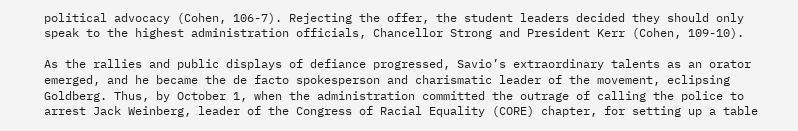political advocacy (Cohen, 106-7). Rejecting the offer, the student leaders decided they should only speak to the highest administration officials, Chancellor Strong and President Kerr (Cohen, 109-10).

As the rallies and public displays of defiance progressed, Savio’s extraordinary talents as an orator emerged, and he became the de facto spokesperson and charismatic leader of the movement, eclipsing Goldberg. Thus, by October 1, when the administration committed the outrage of calling the police to arrest Jack Weinberg, leader of the Congress of Racial Equality (CORE) chapter, for setting up a table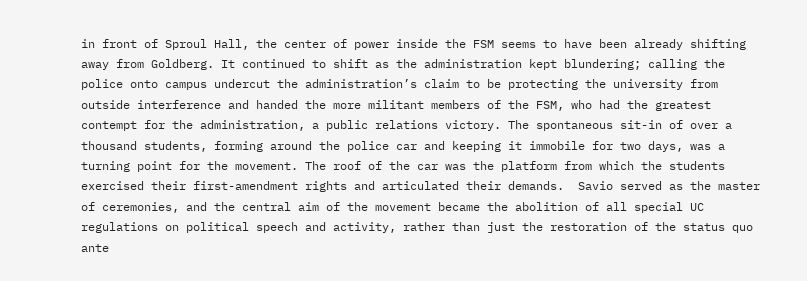in front of Sproul Hall, the center of power inside the FSM seems to have been already shifting away from Goldberg. It continued to shift as the administration kept blundering; calling the police onto campus undercut the administration’s claim to be protecting the university from outside interference and handed the more militant members of the FSM, who had the greatest contempt for the administration, a public relations victory. The spontaneous sit-in of over a thousand students, forming around the police car and keeping it immobile for two days, was a turning point for the movement. The roof of the car was the platform from which the students exercised their first-amendment rights and articulated their demands.  Savio served as the master of ceremonies, and the central aim of the movement became the abolition of all special UC regulations on political speech and activity, rather than just the restoration of the status quo ante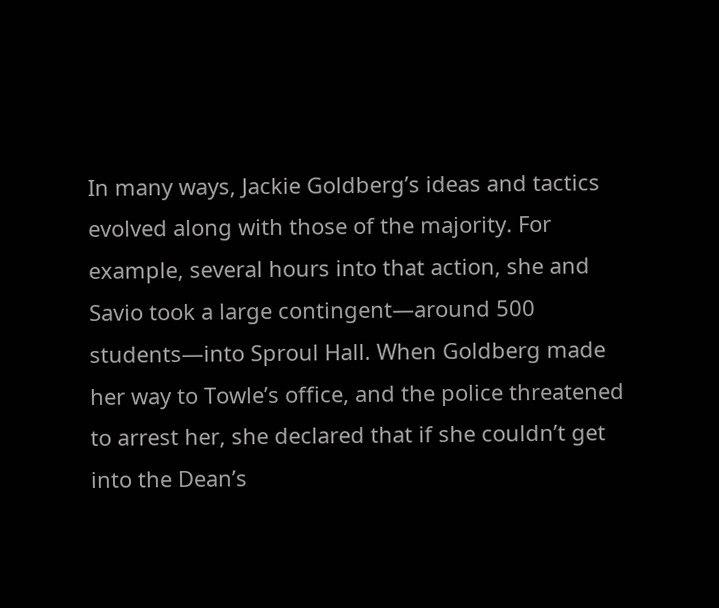In many ways, Jackie Goldberg’s ideas and tactics evolved along with those of the majority. For example, several hours into that action, she and Savio took a large contingent—around 500 students—into Sproul Hall. When Goldberg made her way to Towle’s office, and the police threatened to arrest her, she declared that if she couldn’t get into the Dean’s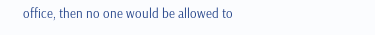office, then no one would be allowed to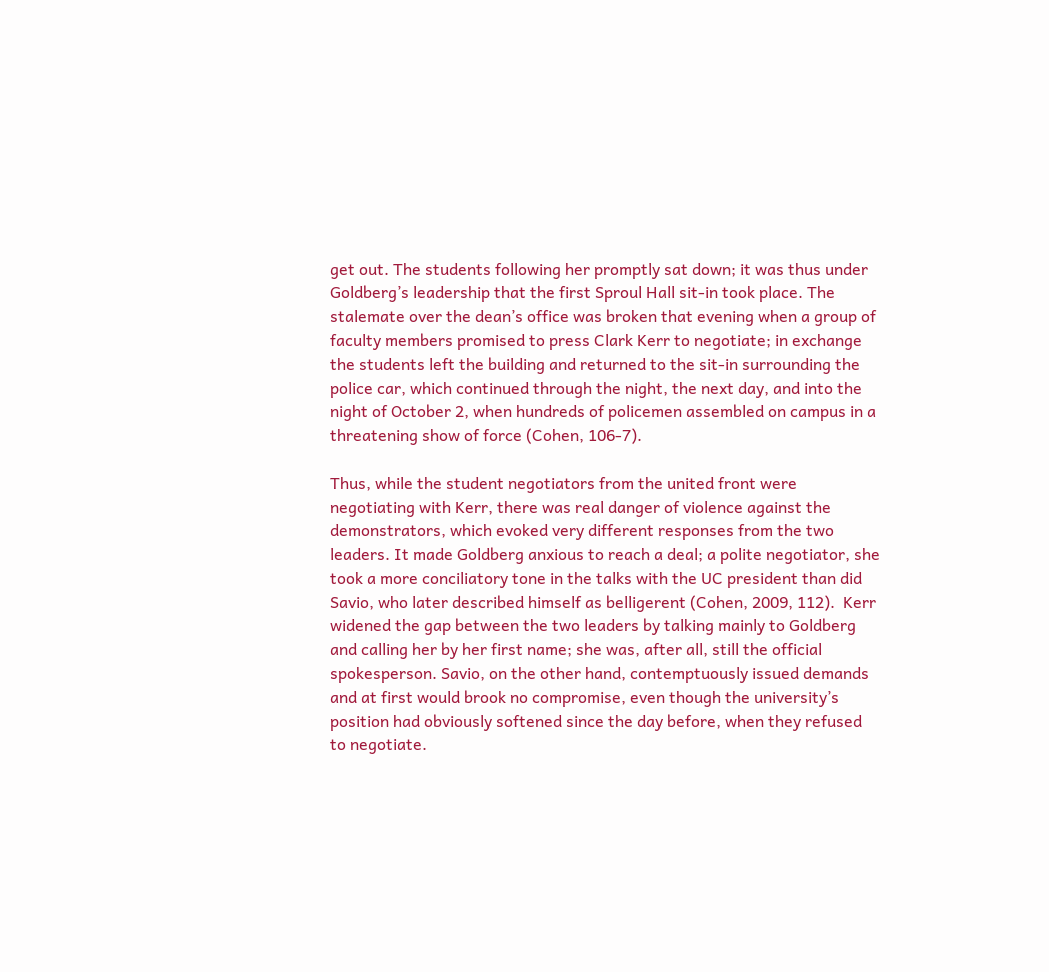get out. The students following her promptly sat down; it was thus under Goldberg’s leadership that the first Sproul Hall sit-in took place. The stalemate over the dean’s office was broken that evening when a group of faculty members promised to press Clark Kerr to negotiate; in exchange the students left the building and returned to the sit-in surrounding the police car, which continued through the night, the next day, and into the night of October 2, when hundreds of policemen assembled on campus in a threatening show of force (Cohen, 106-7).

Thus, while the student negotiators from the united front were negotiating with Kerr, there was real danger of violence against the demonstrators, which evoked very different responses from the two leaders. It made Goldberg anxious to reach a deal; a polite negotiator, she took a more conciliatory tone in the talks with the UC president than did Savio, who later described himself as belligerent (Cohen, 2009, 112).  Kerr widened the gap between the two leaders by talking mainly to Goldberg and calling her by her first name; she was, after all, still the official spokesperson. Savio, on the other hand, contemptuously issued demands and at first would brook no compromise, even though the university’s position had obviously softened since the day before, when they refused to negotiate.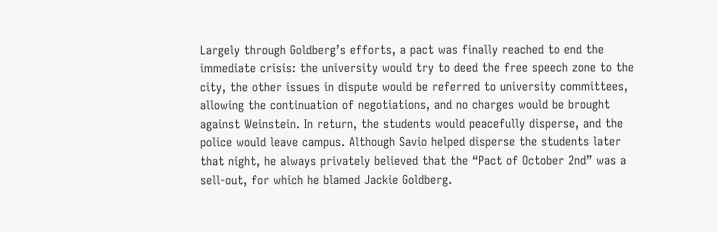Largely through Goldberg’s efforts, a pact was finally reached to end the immediate crisis: the university would try to deed the free speech zone to the city, the other issues in dispute would be referred to university committees, allowing the continuation of negotiations, and no charges would be brought against Weinstein. In return, the students would peacefully disperse, and the police would leave campus. Although Savio helped disperse the students later that night, he always privately believed that the “Pact of October 2nd” was a sell-out, for which he blamed Jackie Goldberg.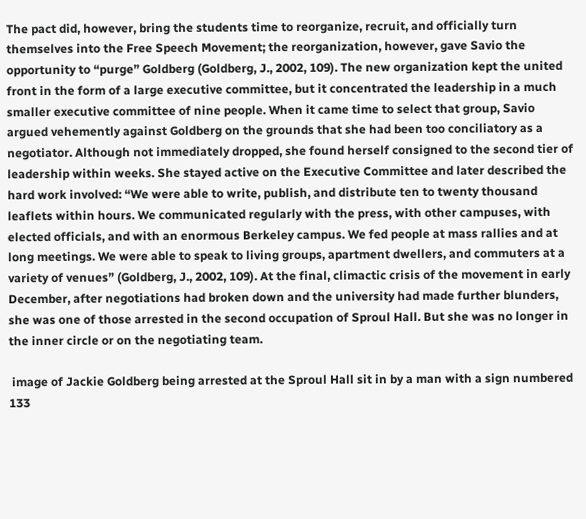The pact did, however, bring the students time to reorganize, recruit, and officially turn themselves into the Free Speech Movement; the reorganization, however, gave Savio the opportunity to “purge” Goldberg (Goldberg, J., 2002, 109). The new organization kept the united front in the form of a large executive committee, but it concentrated the leadership in a much smaller executive committee of nine people. When it came time to select that group, Savio argued vehemently against Goldberg on the grounds that she had been too conciliatory as a negotiator. Although not immediately dropped, she found herself consigned to the second tier of leadership within weeks. She stayed active on the Executive Committee and later described the hard work involved: “We were able to write, publish, and distribute ten to twenty thousand leaflets within hours. We communicated regularly with the press, with other campuses, with elected officials, and with an enormous Berkeley campus. We fed people at mass rallies and at long meetings. We were able to speak to living groups, apartment dwellers, and commuters at a variety of venues” (Goldberg, J., 2002, 109). At the final, climactic crisis of the movement in early December, after negotiations had broken down and the university had made further blunders, she was one of those arrested in the second occupation of Sproul Hall. But she was no longer in the inner circle or on the negotiating team.

 image of Jackie Goldberg being arrested at the Sproul Hall sit in by a man with a sign numbered 133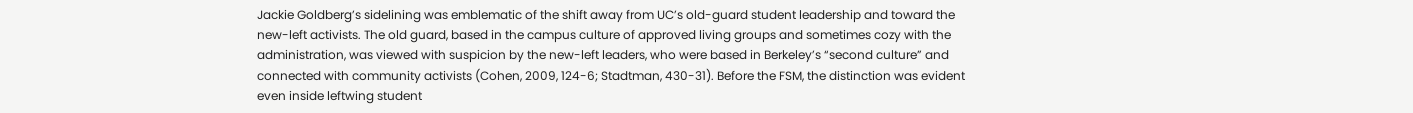Jackie Goldberg’s sidelining was emblematic of the shift away from UC’s old-guard student leadership and toward the new-left activists. The old guard, based in the campus culture of approved living groups and sometimes cozy with the administration, was viewed with suspicion by the new-left leaders, who were based in Berkeley’s “second culture” and connected with community activists (Cohen, 2009, 124-6; Stadtman, 430-31). Before the FSM, the distinction was evident even inside leftwing student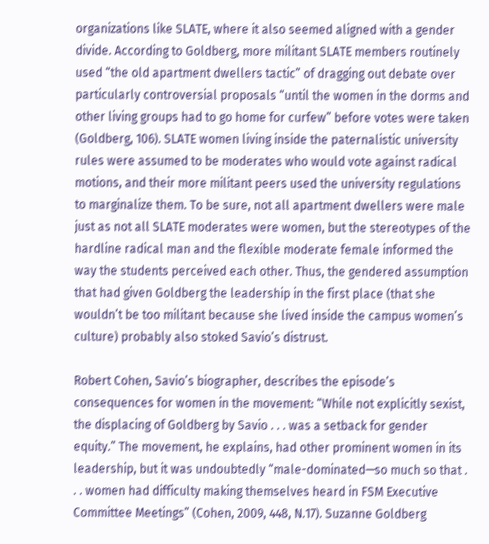organizations like SLATE, where it also seemed aligned with a gender divide. According to Goldberg, more militant SLATE members routinely used “the old apartment dwellers tactic” of dragging out debate over particularly controversial proposals “until the women in the dorms and other living groups had to go home for curfew” before votes were taken (Goldberg, 106). SLATE women living inside the paternalistic university rules were assumed to be moderates who would vote against radical motions, and their more militant peers used the university regulations to marginalize them. To be sure, not all apartment dwellers were male just as not all SLATE moderates were women, but the stereotypes of the hardline radical man and the flexible moderate female informed the way the students perceived each other. Thus, the gendered assumption that had given Goldberg the leadership in the first place (that she wouldn’t be too militant because she lived inside the campus women’s culture) probably also stoked Savio’s distrust.

Robert Cohen, Savio’s biographer, describes the episode’s consequences for women in the movement: “While not explicitly sexist, the displacing of Goldberg by Savio . . . was a setback for gender equity.” The movement, he explains, had other prominent women in its leadership, but it was undoubtedly “male-dominated—so much so that . . . women had difficulty making themselves heard in FSM Executive Committee Meetings” (Cohen, 2009, 448, N.17). Suzanne Goldberg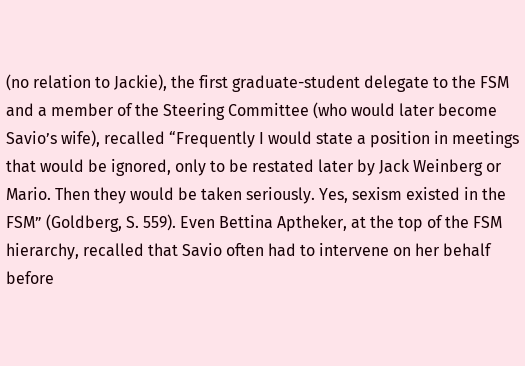(no relation to Jackie), the first graduate-student delegate to the FSM and a member of the Steering Committee (who would later become Savio’s wife), recalled “Frequently I would state a position in meetings that would be ignored, only to be restated later by Jack Weinberg or Mario. Then they would be taken seriously. Yes, sexism existed in the FSM” (Goldberg, S. 559). Even Bettina Aptheker, at the top of the FSM hierarchy, recalled that Savio often had to intervene on her behalf before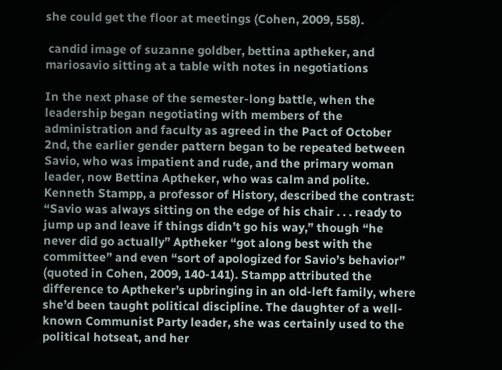she could get the floor at meetings (Cohen, 2009, 558).

 candid image of suzanne goldber, bettina aptheker, and mariosavio sitting at a table with notes in negotiations

In the next phase of the semester-long battle, when the leadership began negotiating with members of the administration and faculty as agreed in the Pact of October 2nd, the earlier gender pattern began to be repeated between Savio, who was impatient and rude, and the primary woman leader, now Bettina Aptheker, who was calm and polite. Kenneth Stampp, a professor of History, described the contrast: “Savio was always sitting on the edge of his chair . . . ready to jump up and leave if things didn’t go his way,” though “he never did go actually” Aptheker “got along best with the committee” and even “sort of apologized for Savio’s behavior” (quoted in Cohen, 2009, 140-141). Stampp attributed the difference to Aptheker’s upbringing in an old-left family, where she’d been taught political discipline. The daughter of a well-known Communist Party leader, she was certainly used to the political hotseat, and her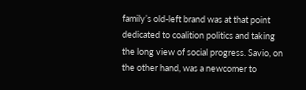family’s old-left brand was at that point dedicated to coalition politics and taking the long view of social progress. Savio, on the other hand, was a newcomer to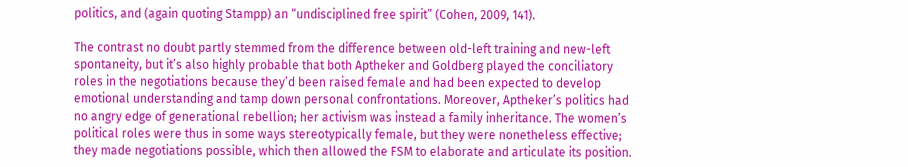politics, and (again quoting Stampp) an “undisciplined free spirit” (Cohen, 2009, 141).

The contrast no doubt partly stemmed from the difference between old-left training and new-left spontaneity, but it’s also highly probable that both Aptheker and Goldberg played the conciliatory roles in the negotiations because they’d been raised female and had been expected to develop emotional understanding and tamp down personal confrontations. Moreover, Aptheker’s politics had no angry edge of generational rebellion; her activism was instead a family inheritance. The women’s political roles were thus in some ways stereotypically female, but they were nonetheless effective; they made negotiations possible, which then allowed the FSM to elaborate and articulate its position.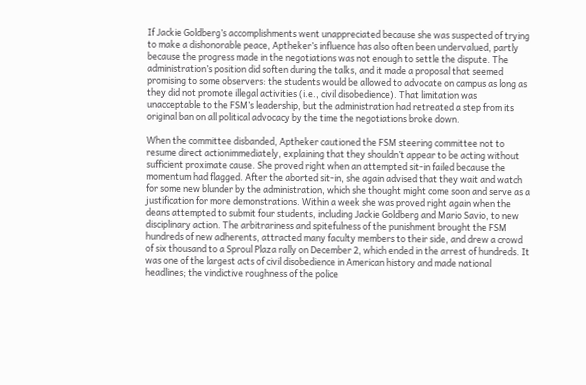If Jackie Goldberg’s accomplishments went unappreciated because she was suspected of trying to make a dishonorable peace, Aptheker’s influence has also often been undervalued, partly because the progress made in the negotiations was not enough to settle the dispute. The administration’s position did soften during the talks, and it made a proposal that seemed promising to some observers: the students would be allowed to advocate on campus as long as they did not promote illegal activities (i.e., civil disobedience). That limitation was unacceptable to the FSM’s leadership, but the administration had retreated a step from its original ban on all political advocacy by the time the negotiations broke down.

When the committee disbanded, Aptheker cautioned the FSM steering committee not to resume direct actionimmediately, explaining that they shouldn’t appear to be acting without sufficient proximate cause. She proved right when an attempted sit-in failed because the momentum had flagged. After the aborted sit-in, she again advised that they wait and watch for some new blunder by the administration, which she thought might come soon and serve as a justification for more demonstrations. Within a week she was proved right again when the deans attempted to submit four students, including Jackie Goldberg and Mario Savio, to new disciplinary action. The arbitrariness and spitefulness of the punishment brought the FSM hundreds of new adherents, attracted many faculty members to their side, and drew a crowd of six thousand to a Sproul Plaza rally on December 2, which ended in the arrest of hundreds. It was one of the largest acts of civil disobedience in American history and made national headlines; the vindictive roughness of the police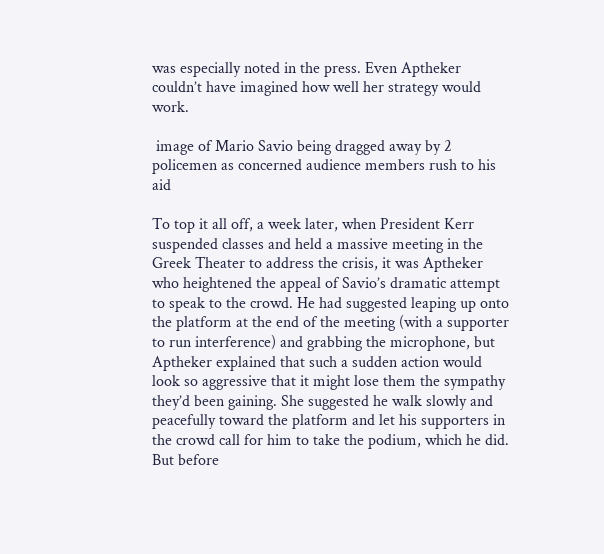was especially noted in the press. Even Aptheker couldn’t have imagined how well her strategy would work.

 image of Mario Savio being dragged away by 2 policemen as concerned audience members rush to his aid

To top it all off, a week later, when President Kerr suspended classes and held a massive meeting in the Greek Theater to address the crisis, it was Aptheker who heightened the appeal of Savio’s dramatic attempt to speak to the crowd. He had suggested leaping up onto the platform at the end of the meeting (with a supporter to run interference) and grabbing the microphone, but Aptheker explained that such a sudden action would look so aggressive that it might lose them the sympathy they’d been gaining. She suggested he walk slowly and peacefully toward the platform and let his supporters in the crowd call for him to take the podium, which he did. But before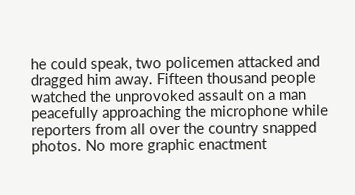he could speak, two policemen attacked and dragged him away. Fifteen thousand people watched the unprovoked assault on a man peacefully approaching the microphone while reporters from all over the country snapped photos. No more graphic enactment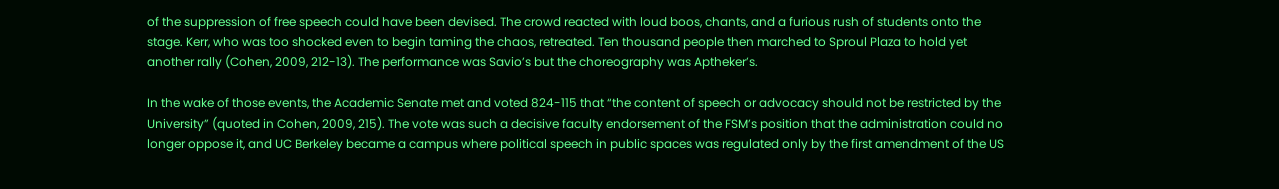of the suppression of free speech could have been devised. The crowd reacted with loud boos, chants, and a furious rush of students onto the stage. Kerr, who was too shocked even to begin taming the chaos, retreated. Ten thousand people then marched to Sproul Plaza to hold yet another rally (Cohen, 2009, 212-13). The performance was Savio’s but the choreography was Aptheker’s.

In the wake of those events, the Academic Senate met and voted 824-115 that “the content of speech or advocacy should not be restricted by the University” (quoted in Cohen, 2009, 215). The vote was such a decisive faculty endorsement of the FSM’s position that the administration could no longer oppose it, and UC Berkeley became a campus where political speech in public spaces was regulated only by the first amendment of the US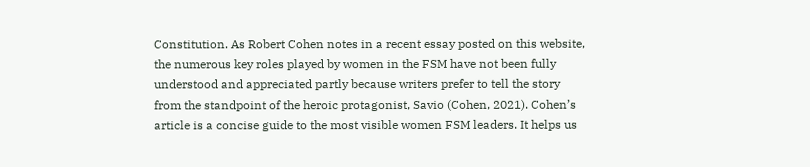Constitution. As Robert Cohen notes in a recent essay posted on this website, the numerous key roles played by women in the FSM have not been fully understood and appreciated partly because writers prefer to tell the story from the standpoint of the heroic protagonist, Savio (Cohen, 2021). Cohen’s article is a concise guide to the most visible women FSM leaders. It helps us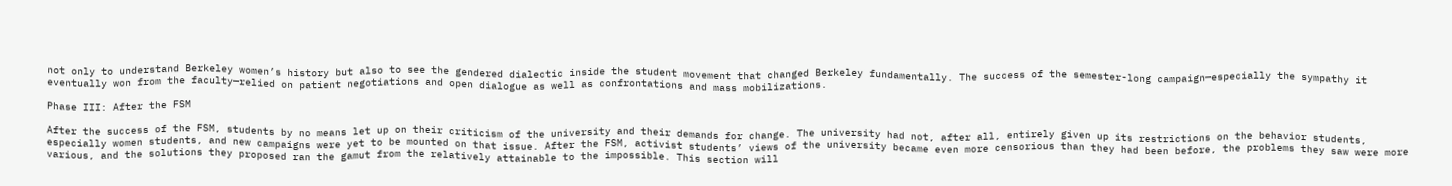not only to understand Berkeley women’s history but also to see the gendered dialectic inside the student movement that changed Berkeley fundamentally. The success of the semester-long campaign—especially the sympathy it eventually won from the faculty—relied on patient negotiations and open dialogue as well as confrontations and mass mobilizations.

Phase III: After the FSM

After the success of the FSM, students by no means let up on their criticism of the university and their demands for change. The university had not, after all, entirely given up its restrictions on the behavior students, especially women students, and new campaigns were yet to be mounted on that issue. After the FSM, activist students’ views of the university became even more censorious than they had been before, the problems they saw were more various, and the solutions they proposed ran the gamut from the relatively attainable to the impossible. This section will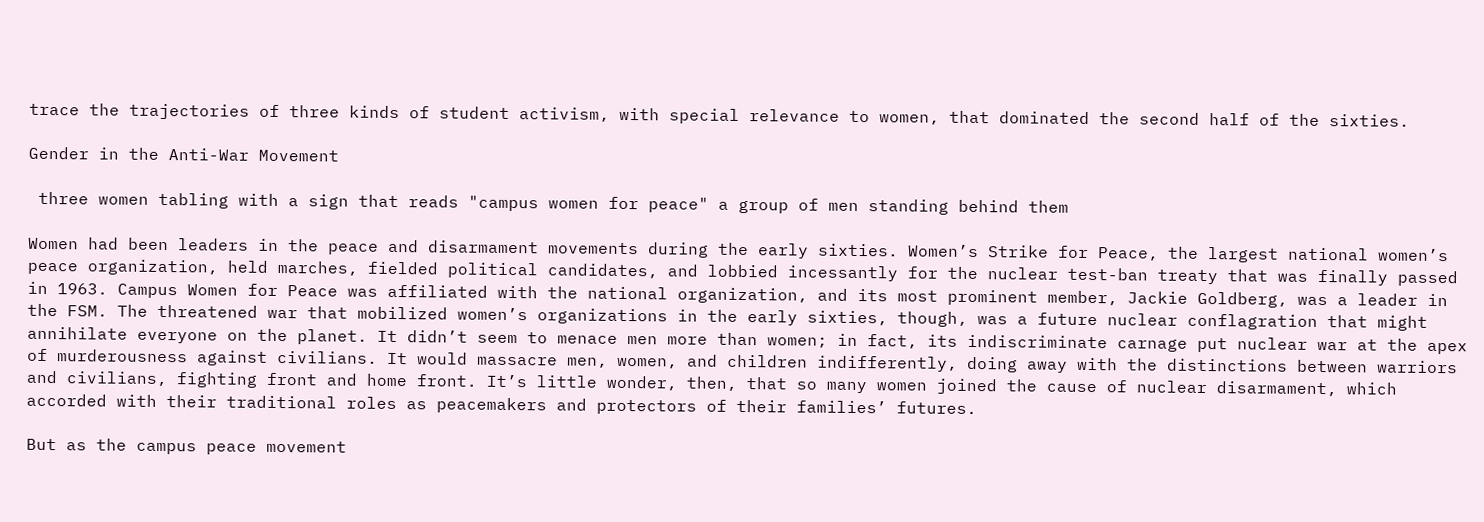trace the trajectories of three kinds of student activism, with special relevance to women, that dominated the second half of the sixties.

Gender in the Anti-War Movement

 three women tabling with a sign that reads "campus women for peace" a group of men standing behind them

Women had been leaders in the peace and disarmament movements during the early sixties. Women’s Strike for Peace, the largest national women’s peace organization, held marches, fielded political candidates, and lobbied incessantly for the nuclear test-ban treaty that was finally passed in 1963. Campus Women for Peace was affiliated with the national organization, and its most prominent member, Jackie Goldberg, was a leader in the FSM. The threatened war that mobilized women’s organizations in the early sixties, though, was a future nuclear conflagration that might annihilate everyone on the planet. It didn’t seem to menace men more than women; in fact, its indiscriminate carnage put nuclear war at the apex of murderousness against civilians. It would massacre men, women, and children indifferently, doing away with the distinctions between warriors and civilians, fighting front and home front. It’s little wonder, then, that so many women joined the cause of nuclear disarmament, which accorded with their traditional roles as peacemakers and protectors of their families’ futures.

But as the campus peace movement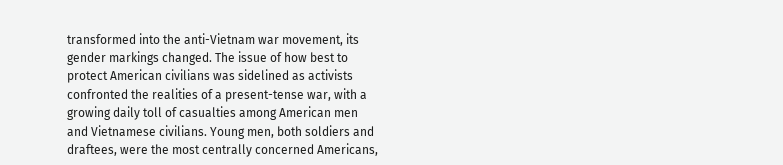transformed into the anti-Vietnam war movement, its gender markings changed. The issue of how best to protect American civilians was sidelined as activists confronted the realities of a present-tense war, with a growing daily toll of casualties among American men and Vietnamese civilians. Young men, both soldiers and draftees, were the most centrally concerned Americans,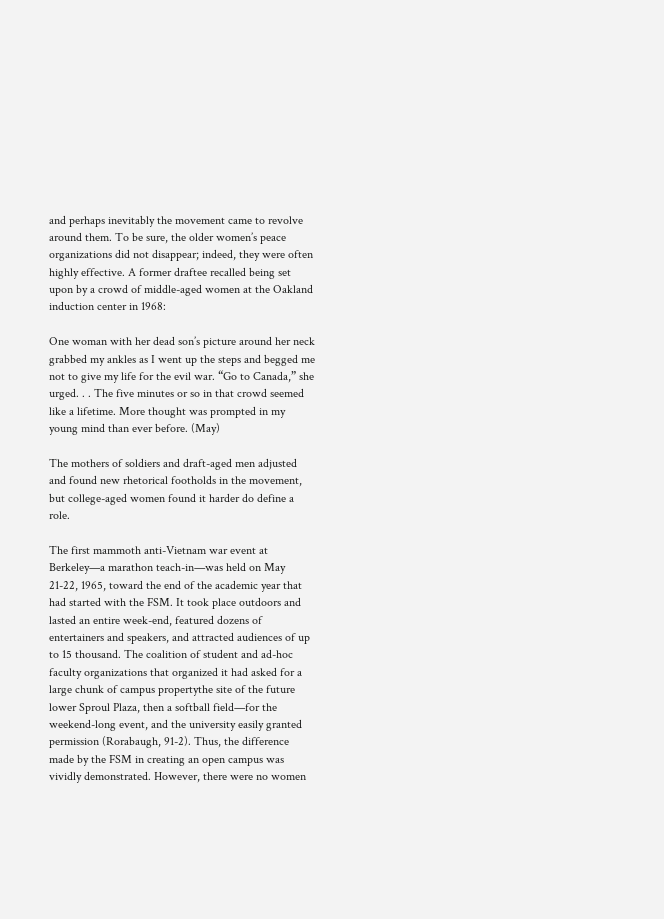and perhaps inevitably the movement came to revolve around them. To be sure, the older women’s peace organizations did not disappear; indeed, they were often highly effective. A former draftee recalled being set upon by a crowd of middle-aged women at the Oakland induction center in 1968:

One woman with her dead son’s picture around her neck grabbed my ankles as I went up the steps and begged me not to give my life for the evil war. “Go to Canada,” she urged. . . The five minutes or so in that crowd seemed like a lifetime. More thought was prompted in my young mind than ever before. (May)

The mothers of soldiers and draft-aged men adjusted and found new rhetorical footholds in the movement, but college-aged women found it harder do define a role.

The first mammoth anti-Vietnam war event at Berkeley—a marathon teach-in—was held on May 21-22, 1965, toward the end of the academic year that had started with the FSM. It took place outdoors and lasted an entire week-end, featured dozens of entertainers and speakers, and attracted audiences of up to 15 thousand. The coalition of student and ad-hoc faculty organizations that organized it had asked for a large chunk of campus propertythe site of the future lower Sproul Plaza, then a softball field—for the weekend-long event, and the university easily granted permission (Rorabaugh, 91-2). Thus, the difference made by the FSM in creating an open campus was vividly demonstrated. However, there were no women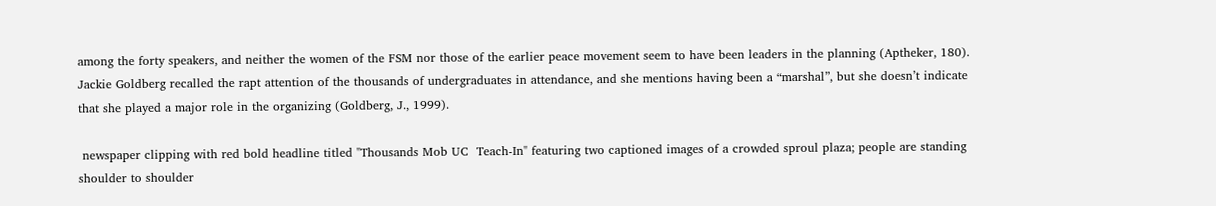among the forty speakers, and neither the women of the FSM nor those of the earlier peace movement seem to have been leaders in the planning (Aptheker, 180). Jackie Goldberg recalled the rapt attention of the thousands of undergraduates in attendance, and she mentions having been a “marshal”, but she doesn’t indicate that she played a major role in the organizing (Goldberg, J., 1999).

 newspaper clipping with red bold headline titled "Thousands Mob UC  Teach-In" featuring two captioned images of a crowded sproul plaza; people are standing shoulder to shoulder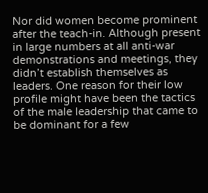Nor did women become prominent after the teach-in. Although present in large numbers at all anti-war demonstrations and meetings, they didn’t establish themselves as leaders. One reason for their low profile might have been the tactics of the male leadership that came to be dominant for a few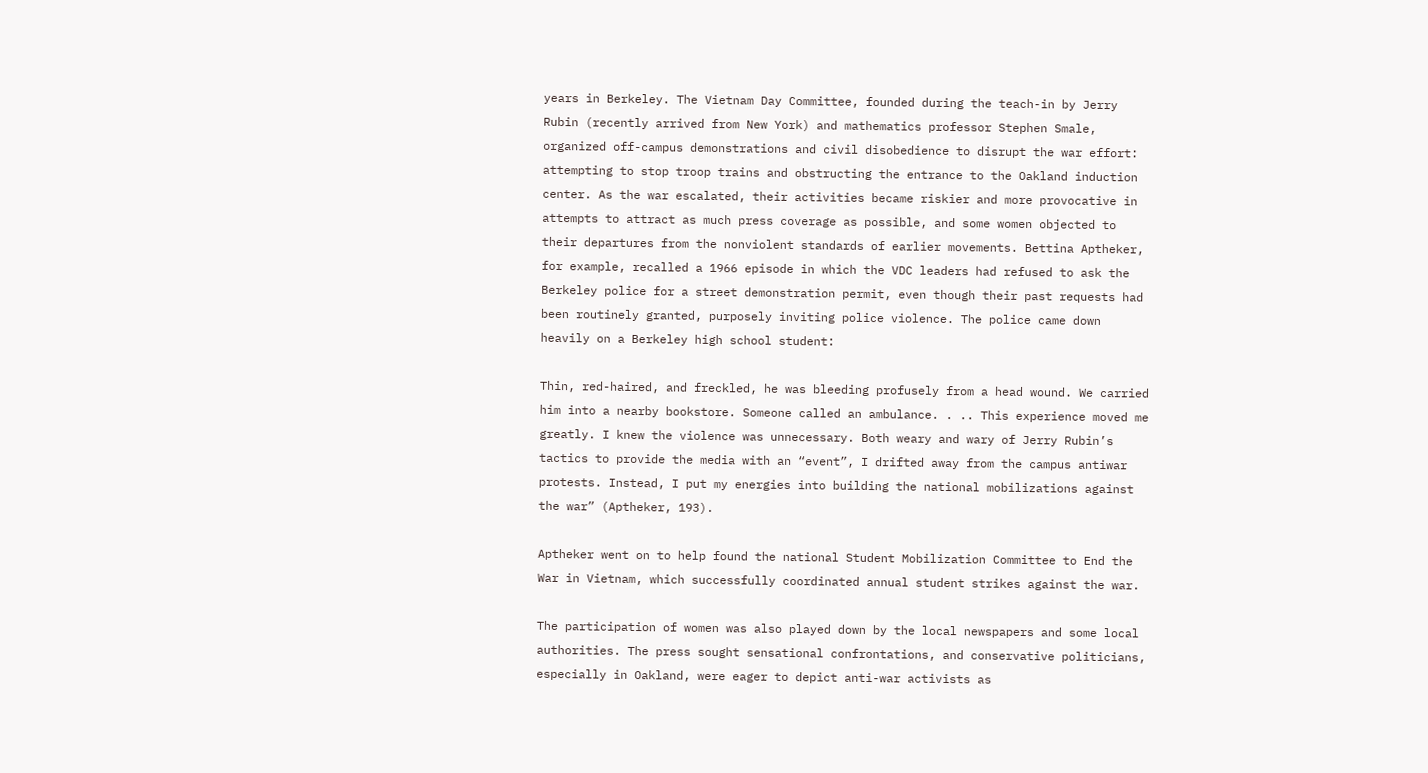years in Berkeley. The Vietnam Day Committee, founded during the teach-in by Jerry Rubin (recently arrived from New York) and mathematics professor Stephen Smale, organized off-campus demonstrations and civil disobedience to disrupt the war effort: attempting to stop troop trains and obstructing the entrance to the Oakland induction center. As the war escalated, their activities became riskier and more provocative in attempts to attract as much press coverage as possible, and some women objected to their departures from the nonviolent standards of earlier movements. Bettina Aptheker, for example, recalled a 1966 episode in which the VDC leaders had refused to ask the Berkeley police for a street demonstration permit, even though their past requests had been routinely granted, purposely inviting police violence. The police came down heavily on a Berkeley high school student:

Thin, red-haired, and freckled, he was bleeding profusely from a head wound. We carried him into a nearby bookstore. Someone called an ambulance. . .. This experience moved me greatly. I knew the violence was unnecessary. Both weary and wary of Jerry Rubin’s tactics to provide the media with an “event”, I drifted away from the campus antiwar protests. Instead, I put my energies into building the national mobilizations against the war” (Aptheker, 193).

Aptheker went on to help found the national Student Mobilization Committee to End the War in Vietnam, which successfully coordinated annual student strikes against the war.

The participation of women was also played down by the local newspapers and some local authorities. The press sought sensational confrontations, and conservative politicians, especially in Oakland, were eager to depict anti-war activists as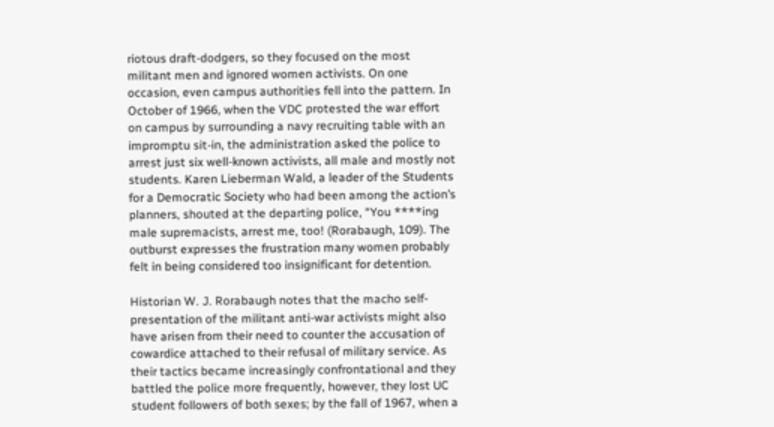riotous draft-dodgers, so they focused on the most militant men and ignored women activists. On one occasion, even campus authorities fell into the pattern. In October of 1966, when the VDC protested the war effort on campus by surrounding a navy recruiting table with an impromptu sit-in, the administration asked the police to arrest just six well-known activists, all male and mostly not students. Karen Lieberman Wald, a leader of the Students for a Democratic Society who had been among the action’s planners, shouted at the departing police, “You ****ing male supremacists, arrest me, too! (Rorabaugh, 109). The outburst expresses the frustration many women probably felt in being considered too insignificant for detention.

Historian W. J. Rorabaugh notes that the macho self-presentation of the militant anti-war activists might also have arisen from their need to counter the accusation of cowardice attached to their refusal of military service. As their tactics became increasingly confrontational and they battled the police more frequently, however, they lost UC student followers of both sexes; by the fall of 1967, when a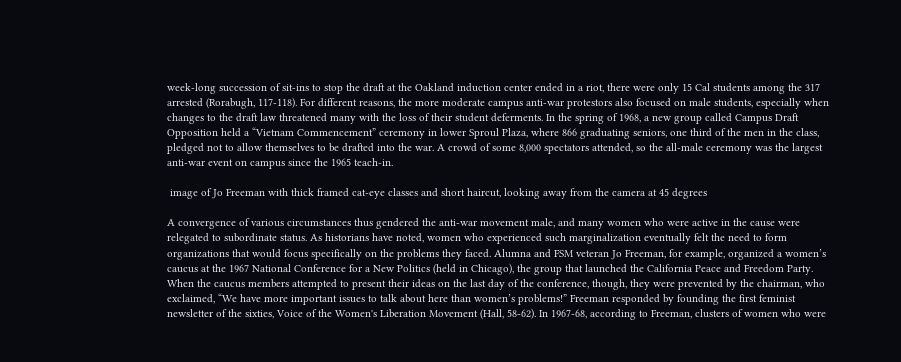week-long succession of sit-ins to stop the draft at the Oakland induction center ended in a riot, there were only 15 Cal students among the 317 arrested (Rorabugh, 117-118). For different reasons, the more moderate campus anti-war protestors also focused on male students, especially when changes to the draft law threatened many with the loss of their student deferments. In the spring of 1968, a new group called Campus Draft Opposition held a “Vietnam Commencement” ceremony in lower Sproul Plaza, where 866 graduating seniors, one third of the men in the class, pledged not to allow themselves to be drafted into the war. A crowd of some 8,000 spectators attended, so the all-male ceremony was the largest anti-war event on campus since the 1965 teach-in.

 image of Jo Freeman with thick framed cat-eye classes and short haircut, looking away from the camera at 45 degrees

A convergence of various circumstances thus gendered the anti-war movement male, and many women who were active in the cause were relegated to subordinate status. As historians have noted, women who experienced such marginalization eventually felt the need to form organizations that would focus specifically on the problems they faced. Alumna and FSM veteran Jo Freeman, for example, organized a women’s caucus at the 1967 National Conference for a New Politics (held in Chicago), the group that launched the California Peace and Freedom Party. When the caucus members attempted to present their ideas on the last day of the conference, though, they were prevented by the chairman, who exclaimed, “We have more important issues to talk about here than women’s problems!” Freeman responded by founding the first feminist newsletter of the sixties, Voice of the Women's Liberation Movement (Hall, 58-62). In 1967-68, according to Freeman, clusters of women who were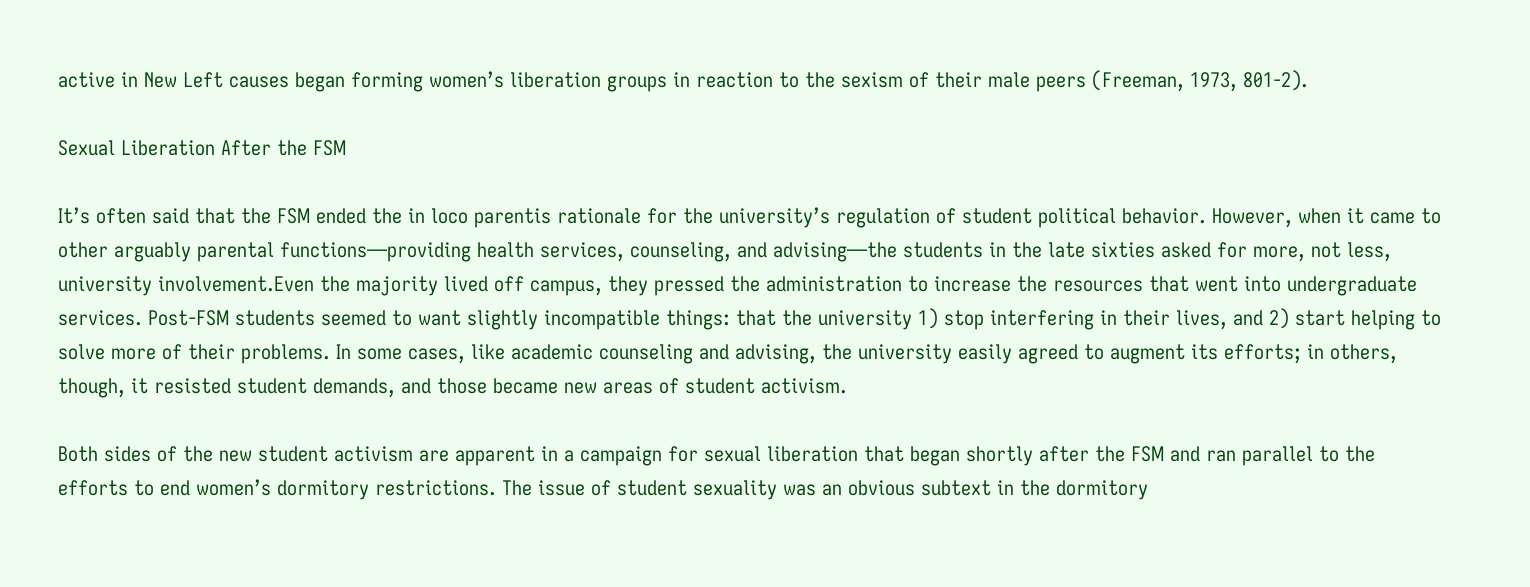active in New Left causes began forming women’s liberation groups in reaction to the sexism of their male peers (Freeman, 1973, 801-2).

Sexual Liberation After the FSM

It’s often said that the FSM ended the in loco parentis rationale for the university’s regulation of student political behavior. However, when it came to other arguably parental functions—providing health services, counseling, and advising—the students in the late sixties asked for more, not less, university involvement.Even the majority lived off campus, they pressed the administration to increase the resources that went into undergraduate services. Post-FSM students seemed to want slightly incompatible things: that the university 1) stop interfering in their lives, and 2) start helping to solve more of their problems. In some cases, like academic counseling and advising, the university easily agreed to augment its efforts; in others, though, it resisted student demands, and those became new areas of student activism.

Both sides of the new student activism are apparent in a campaign for sexual liberation that began shortly after the FSM and ran parallel to the efforts to end women’s dormitory restrictions. The issue of student sexuality was an obvious subtext in the dormitory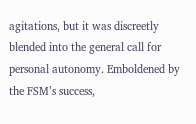agitations, but it was discreetly blended into the general call for personal autonomy. Emboldened by the FSM’s success,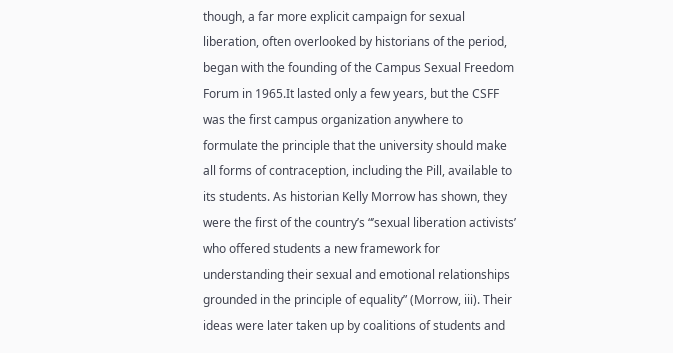though, a far more explicit campaign for sexual liberation, often overlooked by historians of the period, began with the founding of the Campus Sexual Freedom Forum in 1965.It lasted only a few years, but the CSFF was the first campus organization anywhere to formulate the principle that the university should make all forms of contraception, including the Pill, available to its students. As historian Kelly Morrow has shown, they were the first of the country’s “’sexual liberation activists’ who offered students a new framework for understanding their sexual and emotional relationships grounded in the principle of equality” (Morrow, iii). Their ideas were later taken up by coalitions of students and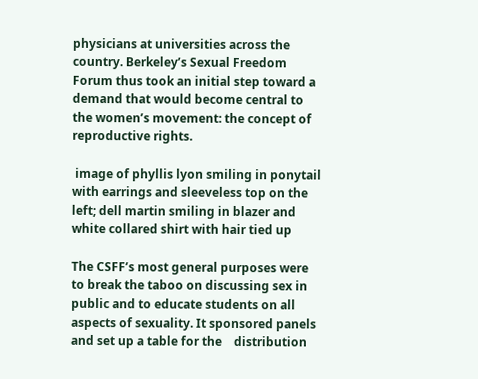physicians at universities across the country. Berkeley’s Sexual Freedom Forum thus took an initial step toward a demand that would become central to the women’s movement: the concept of reproductive rights.

 image of phyllis lyon smiling in ponytail with earrings and sleeveless top on the left; dell martin smiling in blazer and white collared shirt with hair tied up

The CSFF’s most general purposes were to break the taboo on discussing sex in public and to educate students on all aspects of sexuality. It sponsored panels and set up a table for the    distribution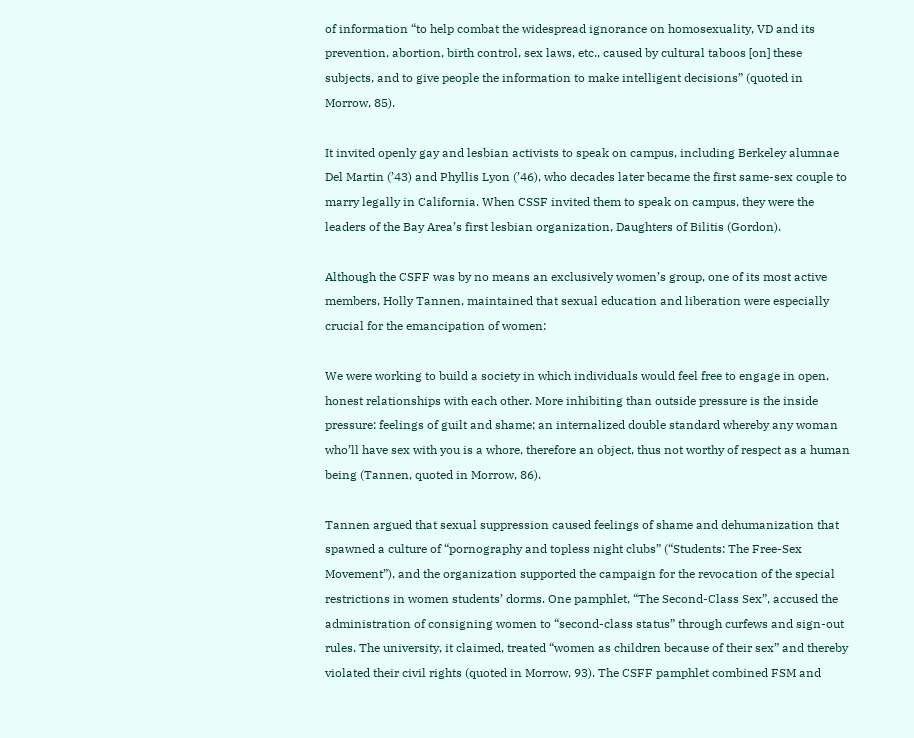of information “to help combat the widespread ignorance on homosexuality, VD and its prevention, abortion, birth control, sex laws, etc., caused by cultural taboos [on] these subjects, and to give people the information to make intelligent decisions” (quoted in Morrow, 85).

It invited openly gay and lesbian activists to speak on campus, including Berkeley alumnae Del Martin (’43) and Phyllis Lyon (’46), who decades later became the first same-sex couple to marry legally in California. When CSSF invited them to speak on campus, they were the leaders of the Bay Area’s first lesbian organization, Daughters of Bilitis (Gordon).

Although the CSFF was by no means an exclusively women’s group, one of its most active members, Holly Tannen, maintained that sexual education and liberation were especially crucial for the emancipation of women:

We were working to build a society in which individuals would feel free to engage in open, honest relationships with each other. More inhibiting than outside pressure is the inside pressure: feelings of guilt and shame; an internalized double standard whereby any woman who’ll have sex with you is a whore, therefore an object, thus not worthy of respect as a human being (Tannen, quoted in Morrow, 86).

Tannen argued that sexual suppression caused feelings of shame and dehumanization that spawned a culture of “pornography and topless night clubs” (“Students: The Free-Sex Movement”), and the organization supported the campaign for the revocation of the special restrictions in women students’ dorms. One pamphlet, “The Second-Class Sex”, accused the administration of consigning women to “second-class status” through curfews and sign-out rules. The university, it claimed, treated “women as children because of their sex” and thereby violated their civil rights (quoted in Morrow, 93). The CSFF pamphlet combined FSM and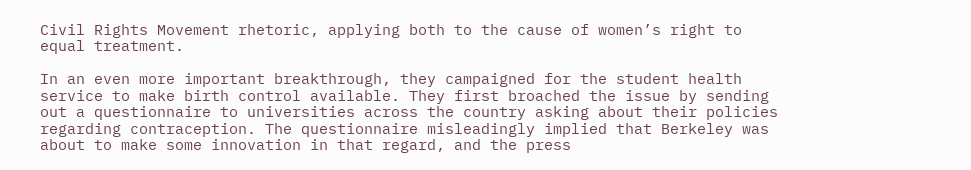Civil Rights Movement rhetoric, applying both to the cause of women’s right to equal treatment.

In an even more important breakthrough, they campaigned for the student health service to make birth control available. They first broached the issue by sending out a questionnaire to universities across the country asking about their policies regarding contraception. The questionnaire misleadingly implied that Berkeley was about to make some innovation in that regard, and the press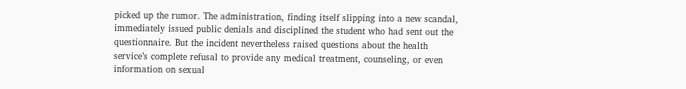picked up the rumor. The administration, finding itself slipping into a new scandal, immediately issued public denials and disciplined the student who had sent out the questionnaire. But the incident nevertheless raised questions about the health service’s complete refusal to provide any medical treatment, counseling, or even information on sexual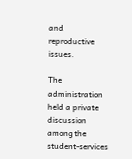and reproductive issues.

The administration held a private discussion among the student-services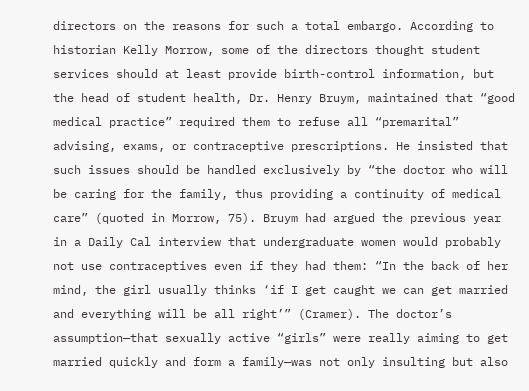directors on the reasons for such a total embargo. According to historian Kelly Morrow, some of the directors thought student services should at least provide birth-control information, but the head of student health, Dr. Henry Bruym, maintained that “good medical practice” required them to refuse all “premarital” advising, exams, or contraceptive prescriptions. He insisted that such issues should be handled exclusively by “the doctor who will be caring for the family, thus providing a continuity of medical care” (quoted in Morrow, 75). Bruym had argued the previous year in a Daily Cal interview that undergraduate women would probably not use contraceptives even if they had them: “In the back of her mind, the girl usually thinks ‘if I get caught we can get married and everything will be all right’” (Cramer). The doctor’s assumption—that sexually active “girls” were really aiming to get married quickly and form a family—was not only insulting but also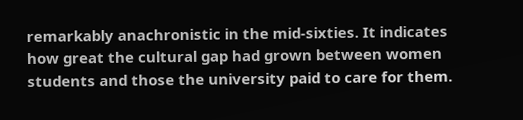remarkably anachronistic in the mid-sixties. It indicates how great the cultural gap had grown between women students and those the university paid to care for them.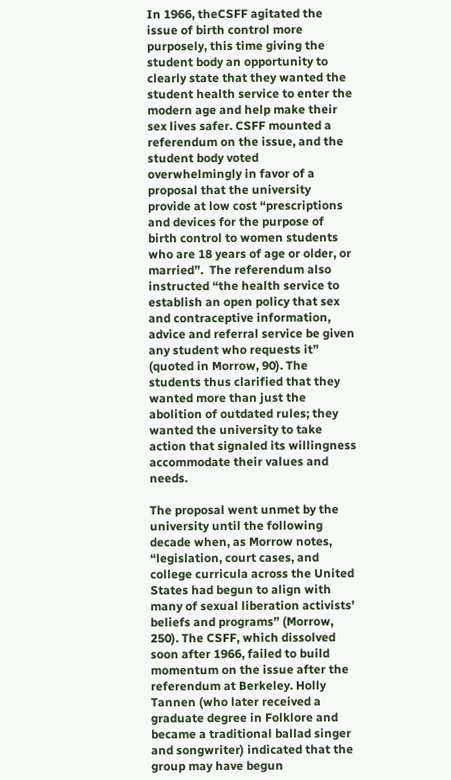In 1966, theCSFF agitated the issue of birth control more purposely, this time giving the student body an opportunity to clearly state that they wanted the student health service to enter the modern age and help make their sex lives safer. CSFF mounted a referendum on the issue, and the student body voted overwhelmingly in favor of a proposal that the university provide at low cost “prescriptions and devices for the purpose of birth control to women students who are 18 years of age or older, or married”.  The referendum also instructed “the health service to establish an open policy that sex and contraceptive information, advice and referral service be given any student who requests it” (quoted in Morrow, 90). The students thus clarified that they wanted more than just the abolition of outdated rules; they wanted the university to take action that signaled its willingness accommodate their values and needs.

The proposal went unmet by the university until the following decade when, as Morrow notes, “legislation, court cases, and college curricula across the United States had begun to align with many of sexual liberation activists’ beliefs and programs” (Morrow, 250). The CSFF, which dissolved soon after 1966, failed to build momentum on the issue after the referendum at Berkeley. Holly Tannen (who later received a graduate degree in Folklore and became a traditional ballad singer and songwriter) indicated that the group may have begun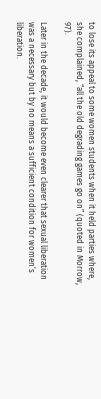to lose its appeal to some women students when it held parties where, she complained, “all the old degrading games go on” (quoted in Morrow, 97).

Later in the decade, it would become even clearer that sexual liberation was a necessary but by no means a sufficient condition for women’s liberation.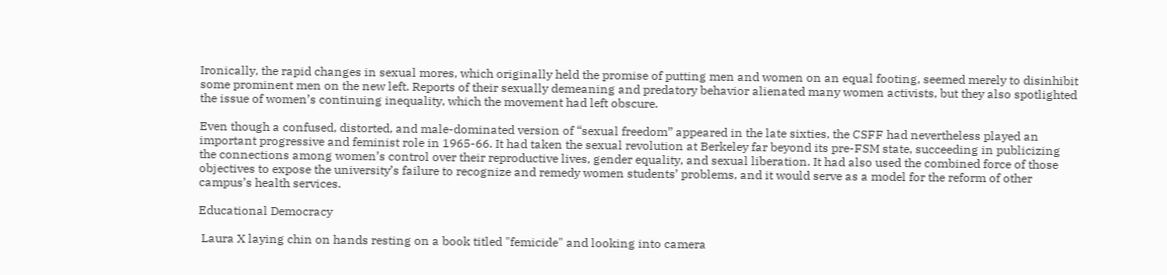Ironically, the rapid changes in sexual mores, which originally held the promise of putting men and women on an equal footing, seemed merely to disinhibit some prominent men on the new left. Reports of their sexually demeaning and predatory behavior alienated many women activists, but they also spotlighted the issue of women’s continuing inequality, which the movement had left obscure.

Even though a confused, distorted, and male-dominated version of “sexual freedom” appeared in the late sixties, the CSFF had nevertheless played an important progressive and feminist role in 1965-66. It had taken the sexual revolution at Berkeley far beyond its pre-FSM state, succeeding in publicizing the connections among women’s control over their reproductive lives, gender equality, and sexual liberation. It had also used the combined force of those objectives to expose the university’s failure to recognize and remedy women students’ problems, and it would serve as a model for the reform of other campus’s health services.

Educational Democracy

 Laura X laying chin on hands resting on a book titled "femicide" and looking into camera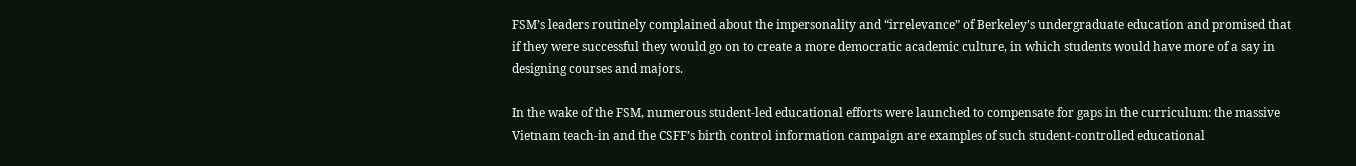FSM’s leaders routinely complained about the impersonality and “irrelevance” of Berkeley’s undergraduate education and promised that if they were successful they would go on to create a more democratic academic culture, in which students would have more of a say in designing courses and majors.

In the wake of the FSM, numerous student-led educational efforts were launched to compensate for gaps in the curriculum: the massive Vietnam teach-in and the CSFF’s birth control information campaign are examples of such student-controlled educational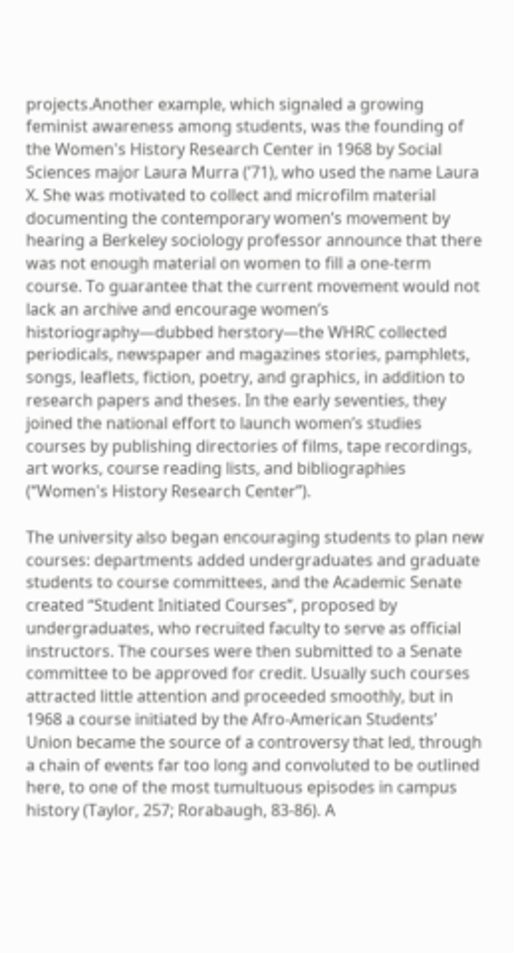projects.Another example, which signaled a growing feminist awareness among students, was the founding of the Women's History Research Center in 1968 by Social Sciences major Laura Murra (’71), who used the name Laura X. She was motivated to collect and microfilm material documenting the contemporary women’s movement by hearing a Berkeley sociology professor announce that there was not enough material on women to fill a one-term course. To guarantee that the current movement would not lack an archive and encourage women’s historiography—dubbed herstory—the WHRC collected periodicals, newspaper and magazines stories, pamphlets, songs, leaflets, fiction, poetry, and graphics, in addition to research papers and theses. In the early seventies, they joined the national effort to launch women’s studies courses by publishing directories of films, tape recordings, art works, course reading lists, and bibliographies (“Women's History Research Center”).

The university also began encouraging students to plan new courses: departments added undergraduates and graduate students to course committees, and the Academic Senate created “Student Initiated Courses”, proposed by undergraduates, who recruited faculty to serve as official instructors. The courses were then submitted to a Senate committee to be approved for credit. Usually such courses attracted little attention and proceeded smoothly, but in 1968 a course initiated by the Afro-American Students’ Union became the source of a controversy that led, through a chain of events far too long and convoluted to be outlined here, to one of the most tumultuous episodes in campus history (Taylor, 257; Rorabaugh, 83-86). A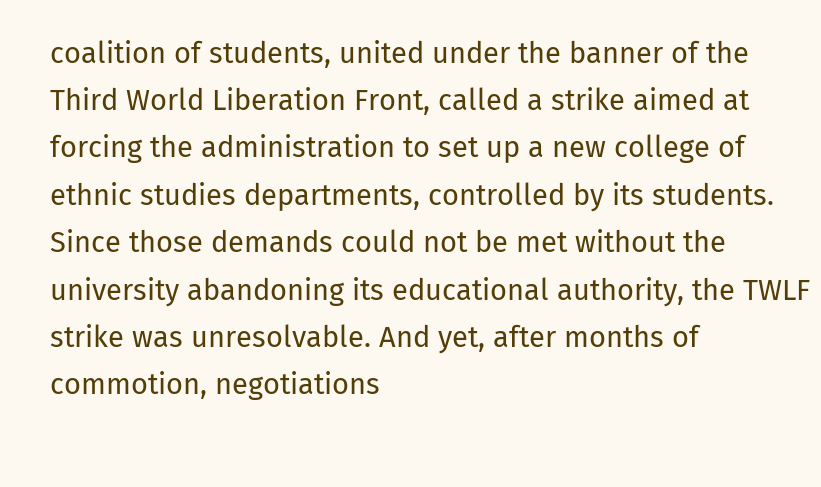coalition of students, united under the banner of the Third World Liberation Front, called a strike aimed at forcing the administration to set up a new college of ethnic studies departments, controlled by its students. Since those demands could not be met without the university abandoning its educational authority, the TWLF strike was unresolvable. And yet, after months of commotion, negotiations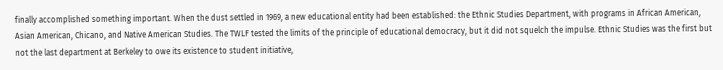finally accomplished something important. When the dust settled in 1969, a new educational entity had been established: the Ethnic Studies Department, with programs in African American, Asian American, Chicano, and Native American Studies. The TWLF tested the limits of the principle of educational democracy, but it did not squelch the impulse. Ethnic Studies was the first but not the last department at Berkeley to owe its existence to student initiative,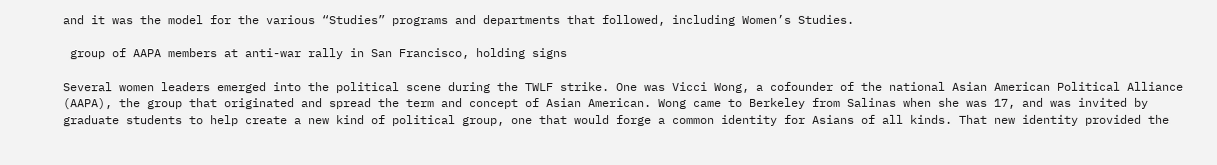and it was the model for the various “Studies” programs and departments that followed, including Women’s Studies.

 group of AAPA members at anti-war rally in San Francisco, holding signs

Several women leaders emerged into the political scene during the TWLF strike. One was Vicci Wong, a cofounder of the national Asian American Political Alliance (AAPA), the group that originated and spread the term and concept of Asian American. Wong came to Berkeley from Salinas when she was 17, and was invited by graduate students to help create a new kind of political group, one that would forge a common identity for Asians of all kinds. That new identity provided the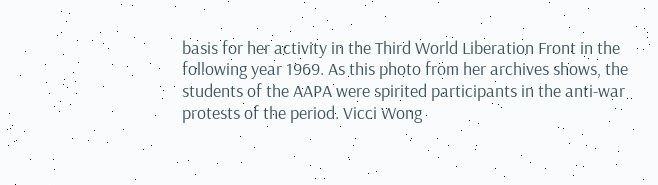basis for her activity in the Third World Liberation Front in the following year 1969. As this photo from her archives shows, the students of the AAPA were spirited participants in the anti-war protests of the period. Vicci Wong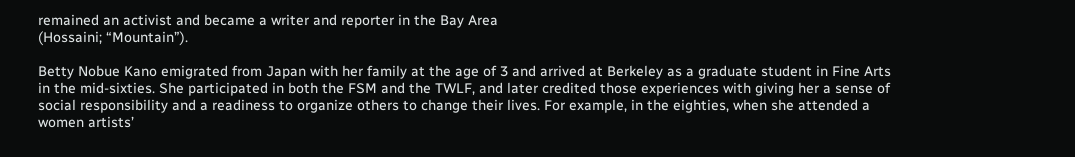remained an activist and became a writer and reporter in the Bay Area
(Hossaini; “Mountain”).

Betty Nobue Kano emigrated from Japan with her family at the age of 3 and arrived at Berkeley as a graduate student in Fine Arts in the mid-sixties. She participated in both the FSM and the TWLF, and later credited those experiences with giving her a sense of social responsibility and a readiness to organize others to change their lives. For example, in the eighties, when she attended a women artists’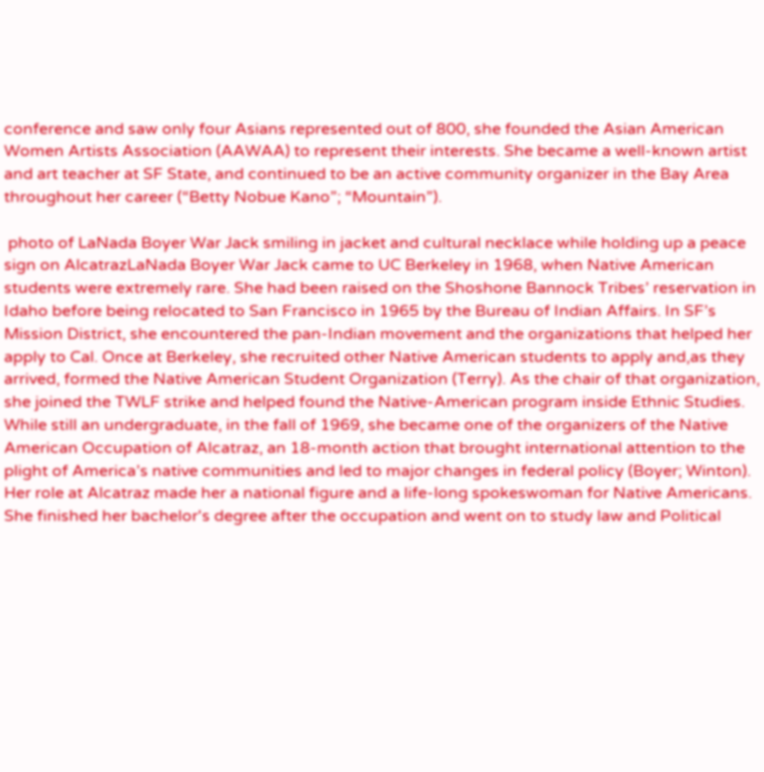conference and saw only four Asians represented out of 800, she founded the Asian American Women Artists Association (AAWAA) to represent their interests. She became a well-known artist and art teacher at SF State, and continued to be an active community organizer in the Bay Area throughout her career (“Betty Nobue Kano”; “Mountain”).

 photo of LaNada Boyer War Jack smiling in jacket and cultural necklace while holding up a peace sign on AlcatrazLaNada Boyer War Jack came to UC Berkeley in 1968, when Native American students were extremely rare. She had been raised on the Shoshone Bannock Tribes’ reservation in Idaho before being relocated to San Francisco in 1965 by the Bureau of Indian Affairs. In SF’s Mission District, she encountered the pan-Indian movement and the organizations that helped her apply to Cal. Once at Berkeley, she recruited other Native American students to apply and,as they arrived, formed the Native American Student Organization (Terry). As the chair of that organization, she joined the TWLF strike and helped found the Native-American program inside Ethnic Studies. While still an undergraduate, in the fall of 1969, she became one of the organizers of the Native American Occupation of Alcatraz, an 18-month action that brought international attention to the plight of America’s native communities and led to major changes in federal policy (Boyer; Winton). Her role at Alcatraz made her a national figure and a life-long spokeswoman for Native Americans. She finished her bachelor's degree after the occupation and went on to study law and Political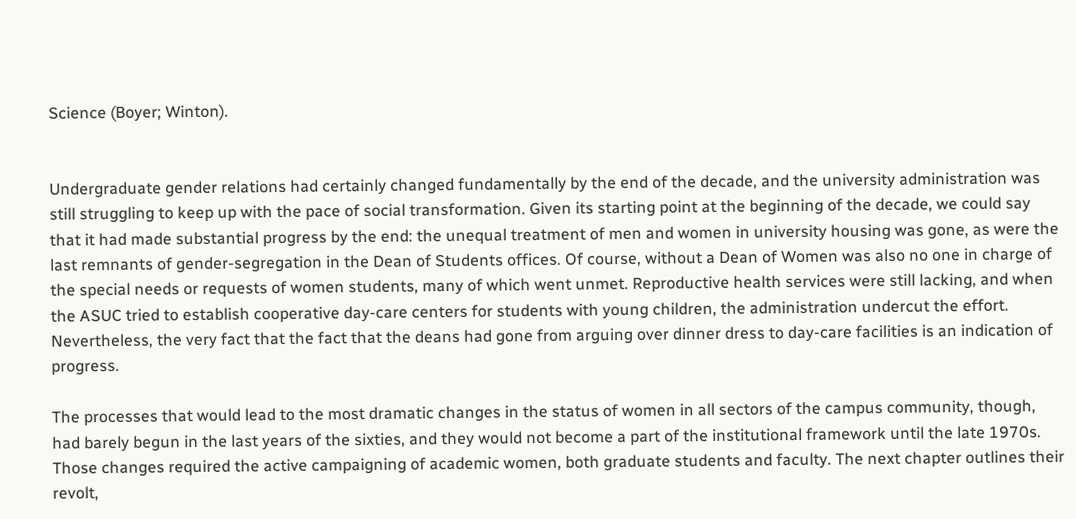Science (Boyer; Winton).


Undergraduate gender relations had certainly changed fundamentally by the end of the decade, and the university administration was still struggling to keep up with the pace of social transformation. Given its starting point at the beginning of the decade, we could say that it had made substantial progress by the end: the unequal treatment of men and women in university housing was gone, as were the last remnants of gender-segregation in the Dean of Students offices. Of course, without a Dean of Women was also no one in charge of the special needs or requests of women students, many of which went unmet. Reproductive health services were still lacking, and when the ASUC tried to establish cooperative day-care centers for students with young children, the administration undercut the effort. Nevertheless, the very fact that the fact that the deans had gone from arguing over dinner dress to day-care facilities is an indication of progress.

The processes that would lead to the most dramatic changes in the status of women in all sectors of the campus community, though, had barely begun in the last years of the sixties, and they would not become a part of the institutional framework until the late 1970s. Those changes required the active campaigning of academic women, both graduate students and faculty. The next chapter outlines their revolt,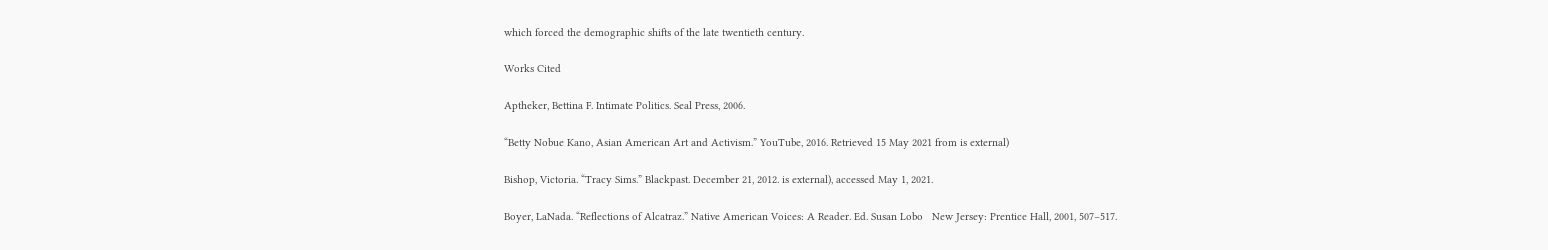which forced the demographic shifts of the late twentieth century.

Works Cited

Aptheker, Bettina F. Intimate Politics. Seal Press, 2006.

“Betty Nobue Kano, Asian American Art and Activism.” YouTube, 2016. Retrieved 15 May 2021 from is external)

Bishop, Victoria. “Tracy Sims.” Blackpast. December 21, 2012. is external), accessed May 1, 2021.

Boyer, LaNada. “Reflections of Alcatraz.” Native American Voices: A Reader. Ed. Susan Lobo   New Jersey: Prentice Hall, 2001, 507–517.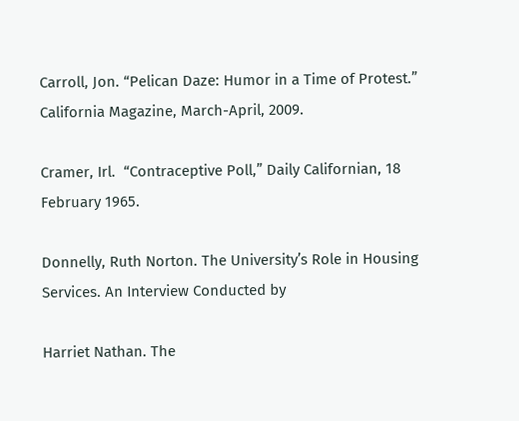Carroll, Jon. “Pelican Daze: Humor in a Time of Protest.” California Magazine, March-April, 2009.

Cramer, Irl.  “Contraceptive Poll,” Daily Californian, 18 February 1965.

Donnelly, Ruth Norton. The University’s Role in Housing Services. An Interview Conducted by

Harriet Nathan. The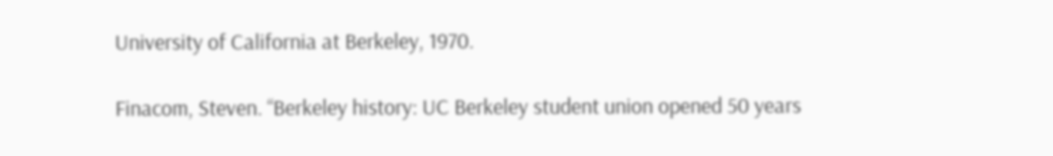University of California at Berkeley, 1970.

Finacom, Steven. “Berkeley history: UC Berkeley student union opened 50 years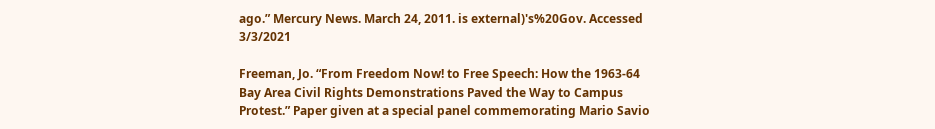ago.” Mercury News. March 24, 2011. is external)'s%20Gov. Accessed 3/3/2021

Freeman, Jo. “From Freedom Now! to Free Speech: How the 1963-64 Bay Area Civil Rights Demonstrations Paved the Way to Campus Protest.” Paper given at a special panel commemorating Mario Savio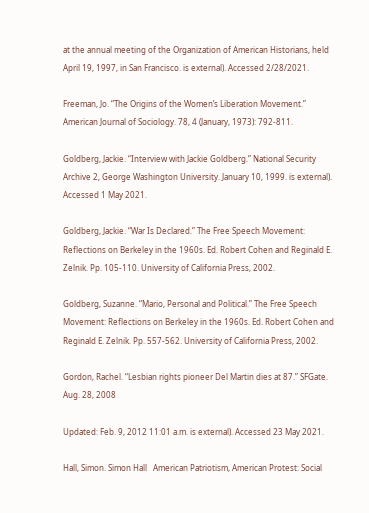at the annual meeting of the Organization of American Historians, held April 19, 1997, in San Francisco. is external). Accessed 2/28/2021.

Freeman, Jo. “The Origins of the Women’s Liberation Movement.” American Journal of Sociology. 78, 4 (January, 1973): 792-811.

Goldberg, Jackie. “Interview with Jackie Goldberg.” National Security Archive 2, George Washington University. January 10, 1999. is external). Accessed 1 May 2021.

Goldberg, Jackie. “War Is Declared.” The Free Speech Movement: Reflections on Berkeley in the 1960s. Ed. Robert Cohen and Reginald E. Zelnik. Pp. 105-110. University of California Press, 2002.

Goldberg, Suzanne. “Mario, Personal and Political.” The Free Speech Movement: Reflections on Berkeley in the 1960s. Ed. Robert Cohen and Reginald E. Zelnik. Pp. 557-562. University of California Press, 2002.

Gordon, Rachel. “Lesbian rights pioneer Del Martin dies at 87.” SFGate. Aug. 28, 2008

Updated: Feb. 9, 2012 11:01 a.m. is external). Accessed 23 May 2021.

Hall, Simon. Simon Hall   American Patriotism, American Protest: Social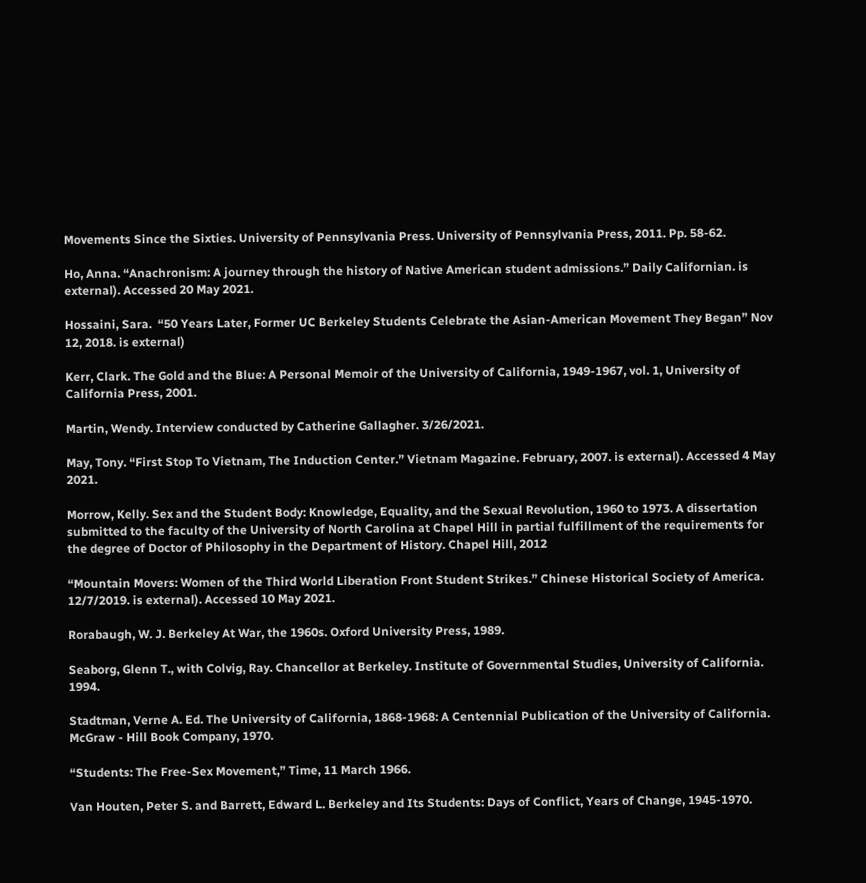Movements Since the Sixties. University of Pennsylvania Press. University of Pennsylvania Press, 2011. Pp. 58-62.

Ho, Anna. “Anachronism: A journey through the history of Native American student admissions.” Daily Californian. is external). Accessed 20 May 2021.

Hossaini, Sara.  “50 Years Later, Former UC Berkeley Students Celebrate the Asian-American Movement They Began” Nov 12, 2018. is external)

Kerr, Clark. The Gold and the Blue: A Personal Memoir of the University of California, 1949-1967, vol. 1, University of California Press, 2001.

Martin, Wendy. Interview conducted by Catherine Gallagher. 3/26/2021.

May, Tony. “First Stop To Vietnam, The Induction Center.” Vietnam Magazine. February, 2007. is external). Accessed 4 May 2021.

Morrow, Kelly. Sex and the Student Body: Knowledge, Equality, and the Sexual Revolution, 1960 to 1973. A dissertation submitted to the faculty of the University of North Carolina at Chapel Hill in partial fulfillment of the requirements for the degree of Doctor of Philosophy in the Department of History. Chapel Hill, 2012

“Mountain Movers: Women of the Third World Liberation Front Student Strikes.” Chinese Historical Society of America. 12/7/2019. is external). Accessed 10 May 2021.

Rorabaugh, W. J. Berkeley At War, the 1960s. Oxford University Press, 1989.

Seaborg, Glenn T., with Colvig, Ray. Chancellor at Berkeley. Institute of Governmental Studies, University of California. 1994.

Stadtman, Verne A. Ed. The University of California, 1868-1968: A Centennial Publication of the University of California. McGraw - Hill Book Company, 1970.

“Students: The Free-Sex Movement,” Time, 11 March 1966.

Van Houten, Peter S. and Barrett, Edward L. Berkeley and Its Students: Days of Conflict, Years of Change, 1945-1970.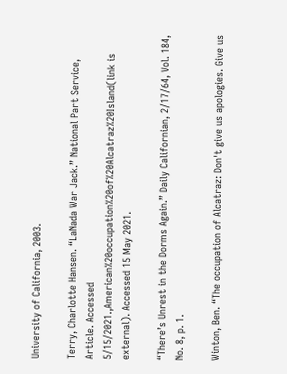University of California, 2003.

Terry, Charlotte Hansen. “LaNada War Jack.” National Part Service, Article. Accessed 5/15/2021.,American%20occupation%20of%20Alcatraz%20Island(link is external). Accessed 15 May 2021.

“There’s Unrest in the Dorms Again.” Daily Californian, 2/17/64, Vol. 184, No. 8, p. 1.

Winton, Ben. “The occupation of Alcatraz: Don't give us apologies. Give us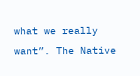what we really want”. The Native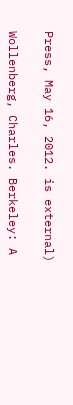Press, May 16, 2012. is external)

Wollenberg, Charles. Berkeley: A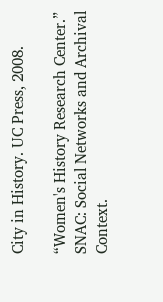City in History. UC Press, 2008.

“Women's History Research Center.” SNAC: Social Networks and Archival Context.